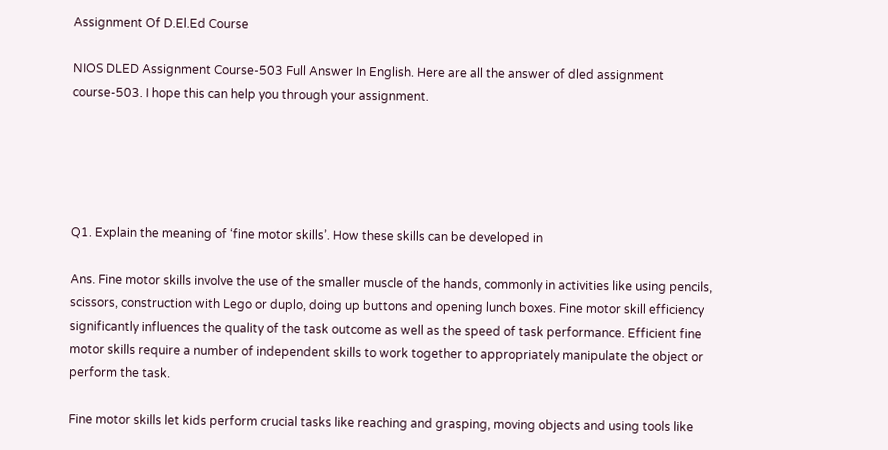Assignment Of D.El.Ed Course

NIOS DLED Assignment Course-503 Full Answer In English. Here are all the answer of dled assignment course-503. I hope this can help you through your assignment.





Q1. Explain the meaning of ‘fine motor skills’. How these skills can be developed in

Ans. Fine motor skills involve the use of the smaller muscle of the hands, commonly in activities like using pencils, scissors, construction with Lego or duplo, doing up buttons and opening lunch boxes. Fine motor skill efficiency significantly influences the quality of the task outcome as well as the speed of task performance. Efficient fine motor skills require a number of independent skills to work together to appropriately manipulate the object or perform the task.

Fine motor skills let kids perform crucial tasks like reaching and grasping, moving objects and using tools like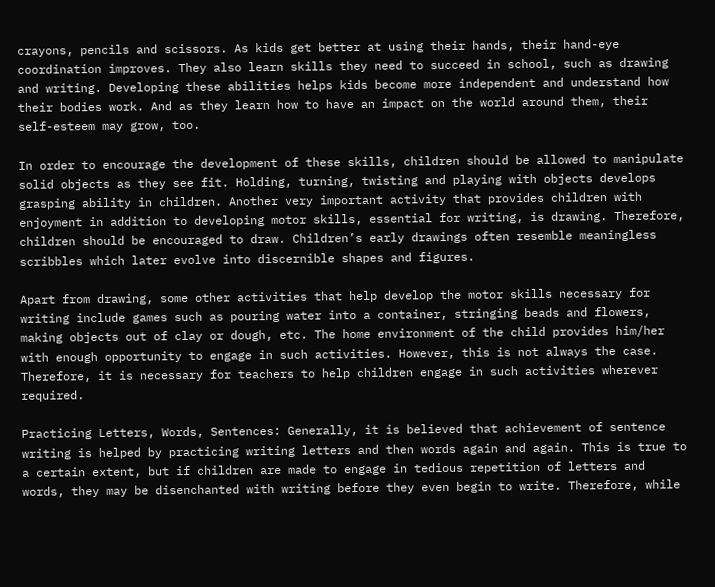crayons, pencils and scissors. As kids get better at using their hands, their hand-eye coordination improves. They also learn skills they need to succeed in school, such as drawing and writing. Developing these abilities helps kids become more independent and understand how their bodies work. And as they learn how to have an impact on the world around them, their self-esteem may grow, too.

In order to encourage the development of these skills, children should be allowed to manipulate solid objects as they see fit. Holding, turning, twisting and playing with objects develops grasping ability in children. Another very important activity that provides children with enjoyment in addition to developing motor skills, essential for writing, is drawing. Therefore, children should be encouraged to draw. Children’s early drawings often resemble meaningless scribbles which later evolve into discernible shapes and figures.

Apart from drawing, some other activities that help develop the motor skills necessary for writing include games such as pouring water into a container, stringing beads and flowers, making objects out of clay or dough, etc. The home environment of the child provides him/her with enough opportunity to engage in such activities. However, this is not always the case. Therefore, it is necessary for teachers to help children engage in such activities wherever required.

Practicing Letters, Words, Sentences: Generally, it is believed that achievement of sentence writing is helped by practicing writing letters and then words again and again. This is true to a certain extent, but if children are made to engage in tedious repetition of letters and words, they may be disenchanted with writing before they even begin to write. Therefore, while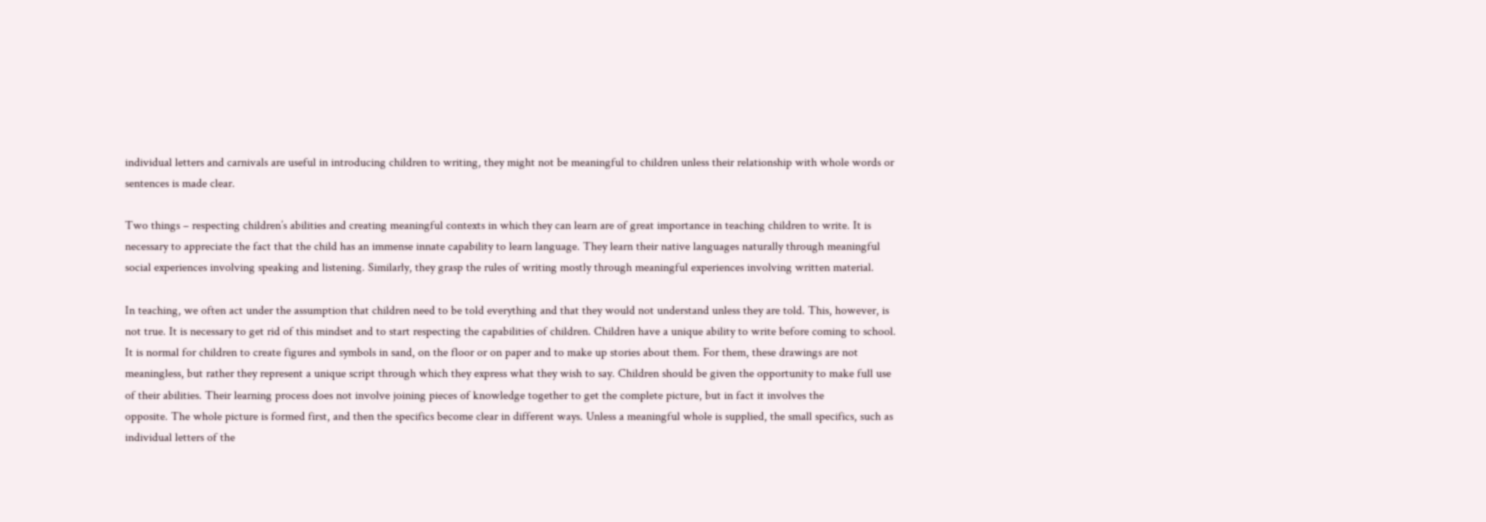individual letters and carnivals are useful in introducing children to writing, they might not be meaningful to children unless their relationship with whole words or sentences is made clear.

Two things – respecting children’s abilities and creating meaningful contexts in which they can learn are of great importance in teaching children to write. It is necessary to appreciate the fact that the child has an immense innate capability to learn language. They learn their native languages naturally through meaningful social experiences involving speaking and listening. Similarly, they grasp the rules of writing mostly through meaningful experiences involving written material.

In teaching, we often act under the assumption that children need to be told everything and that they would not understand unless they are told. This, however, is not true. It is necessary to get rid of this mindset and to start respecting the capabilities of children. Children have a unique ability to write before coming to school. It is normal for children to create figures and symbols in sand, on the floor or on paper and to make up stories about them. For them, these drawings are not meaningless, but rather they represent a unique script through which they express what they wish to say. Children should be given the opportunity to make full use of their abilities. Their learning process does not involve joining pieces of knowledge together to get the complete picture, but in fact it involves the
opposite. The whole picture is formed first, and then the specifics become clear in different ways. Unless a meaningful whole is supplied, the small specifics, such as individual letters of the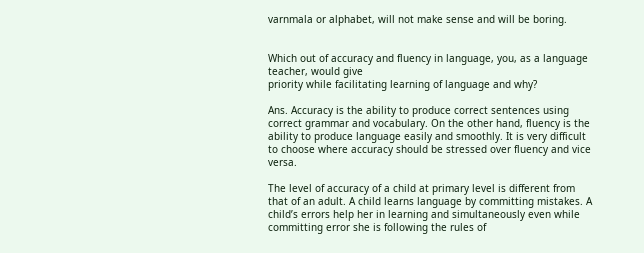varnmala or alphabet, will not make sense and will be boring.


Which out of accuracy and fluency in language, you, as a language teacher, would give
priority while facilitating learning of language and why?

Ans. Accuracy is the ability to produce correct sentences using correct grammar and vocabulary. On the other hand, fluency is the ability to produce language easily and smoothly. It is very difficult to choose where accuracy should be stressed over fluency and vice versa.

The level of accuracy of a child at primary level is different from that of an adult. A child learns language by committing mistakes. A child’s errors help her in learning and simultaneously even while committing error she is following the rules of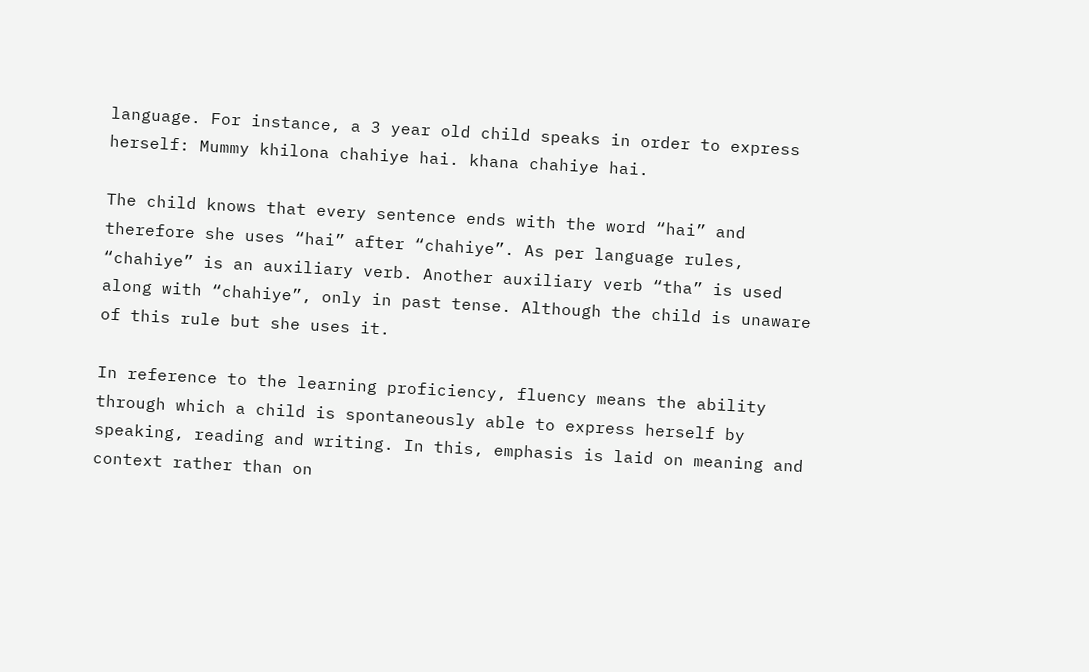language. For instance, a 3 year old child speaks in order to express herself: Mummy khilona chahiye hai. khana chahiye hai.

The child knows that every sentence ends with the word “hai” and therefore she uses “hai” after “chahiye”. As per language rules, “chahiye” is an auxiliary verb. Another auxiliary verb “tha” is used along with “chahiye”, only in past tense. Although the child is unaware of this rule but she uses it.

In reference to the learning proficiency, fluency means the ability through which a child is spontaneously able to express herself by speaking, reading and writing. In this, emphasis is laid on meaning and context rather than on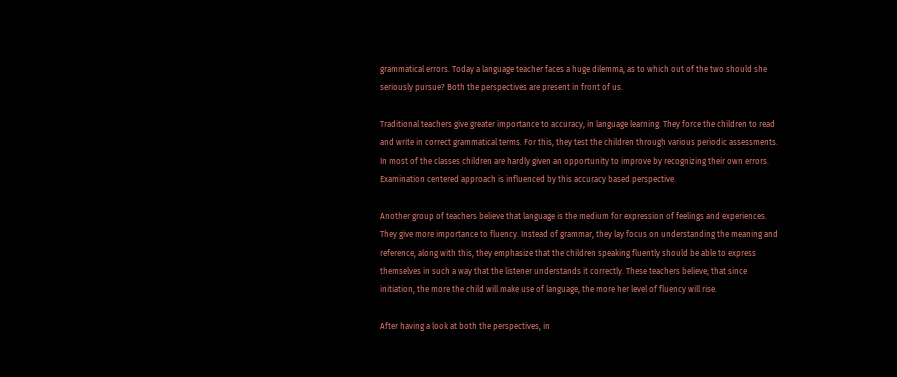grammatical errors. Today a language teacher faces a huge dilemma, as to which out of the two should she seriously pursue? Both the perspectives are present in front of us.

Traditional teachers give greater importance to accuracy, in language learning. They force the children to read and write in correct grammatical terms. For this, they test the children through various periodic assessments. In most of the classes children are hardly given an opportunity to improve by recognizing their own errors. Examination centered approach is influenced by this accuracy based perspective.

Another group of teachers believe that language is the medium for expression of feelings and experiences. They give more importance to fluency. Instead of grammar, they lay focus on understanding the meaning and reference, along with this, they emphasize that the children speaking fluently should be able to express themselves in such a way that the listener understands it correctly. These teachers believe; that since initiation, the more the child will make use of language, the more her level of fluency will rise.

After having a look at both the perspectives, in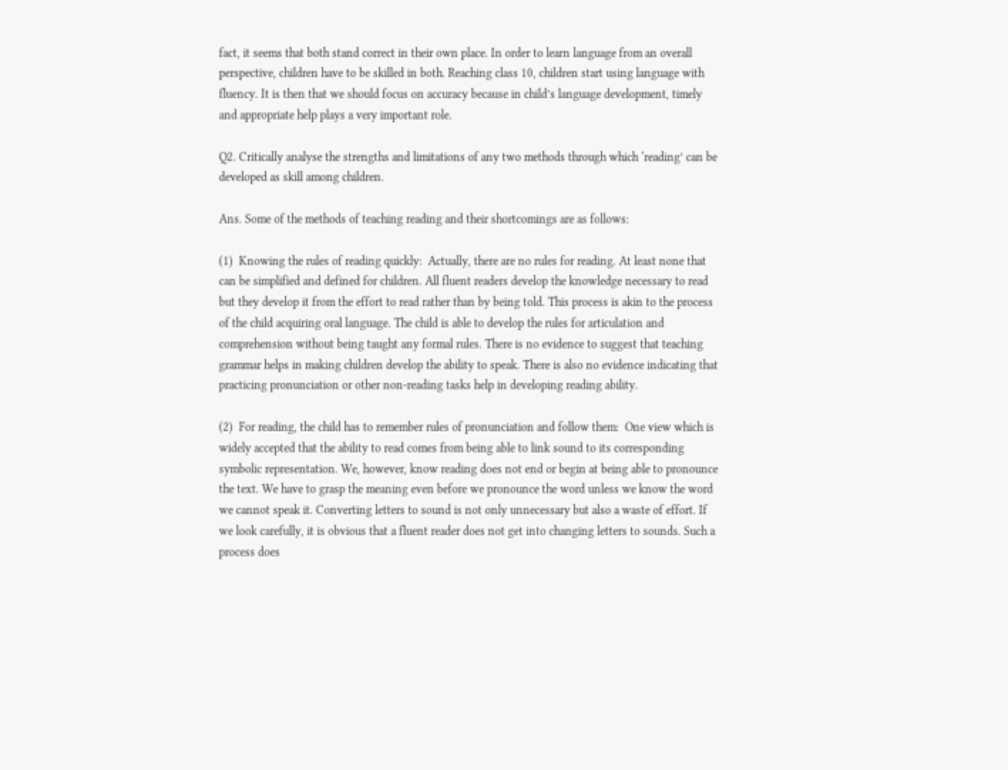fact, it seems that both stand correct in their own place. In order to learn language from an overall perspective, children have to be skilled in both. Reaching class 10, children start using language with fluency. It is then that we should focus on accuracy because in child’s language development, timely and appropriate help plays a very important role.

Q2. Critically analyse the strengths and limitations of any two methods through which ‘reading’ can be developed as skill among children.

Ans. Some of the methods of teaching reading and their shortcomings are as follows:

(1)  Knowing the rules of reading quickly:  Actually, there are no rules for reading. At least none that can be simplified and defined for children. All fluent readers develop the knowledge necessary to read but they develop it from the effort to read rather than by being told. This process is akin to the process of the child acquiring oral language. The child is able to develop the rules for articulation and comprehension without being taught any formal rules. There is no evidence to suggest that teaching grammar helps in making children develop the ability to speak. There is also no evidence indicating that practicing pronunciation or other non-reading tasks help in developing reading ability.

(2)  For reading, the child has to remember rules of pronunciation and follow them:  One view which is widely accepted that the ability to read comes from being able to link sound to its corresponding symbolic representation. We, however, know reading does not end or begin at being able to pronounce the text. We have to grasp the meaning even before we pronounce the word unless we know the word we cannot speak it. Converting letters to sound is not only unnecessary but also a waste of effort. If we look carefully, it is obvious that a fluent reader does not get into changing letters to sounds. Such a process does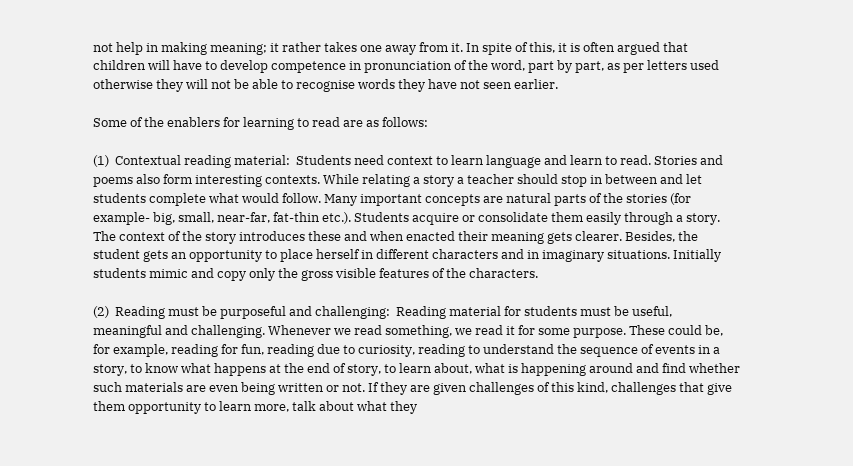not help in making meaning; it rather takes one away from it. In spite of this, it is often argued that children will have to develop competence in pronunciation of the word, part by part, as per letters used otherwise they will not be able to recognise words they have not seen earlier.

Some of the enablers for learning to read are as follows:

(1)  Contextual reading material:  Students need context to learn language and learn to read. Stories and poems also form interesting contexts. While relating a story a teacher should stop in between and let students complete what would follow. Many important concepts are natural parts of the stories (for example- big, small, near-far, fat-thin etc.). Students acquire or consolidate them easily through a story. The context of the story introduces these and when enacted their meaning gets clearer. Besides, the student gets an opportunity to place herself in different characters and in imaginary situations. Initially students mimic and copy only the gross visible features of the characters.

(2)  Reading must be purposeful and challenging:  Reading material for students must be useful, meaningful and challenging. Whenever we read something, we read it for some purpose. These could be, for example, reading for fun, reading due to curiosity, reading to understand the sequence of events in a story, to know what happens at the end of story, to learn about, what is happening around and find whether such materials are even being written or not. If they are given challenges of this kind, challenges that give them opportunity to learn more, talk about what they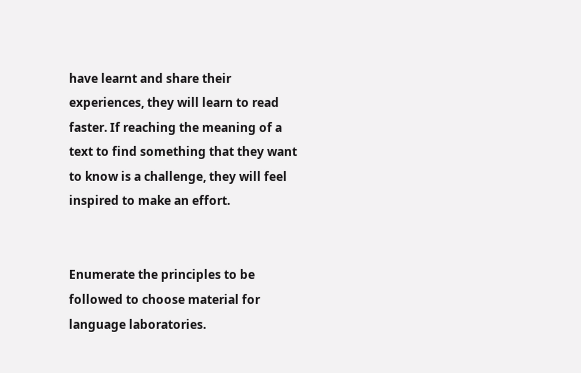have learnt and share their experiences, they will learn to read faster. If reaching the meaning of a text to find something that they want to know is a challenge, they will feel inspired to make an effort.


Enumerate the principles to be followed to choose material for language laboratories.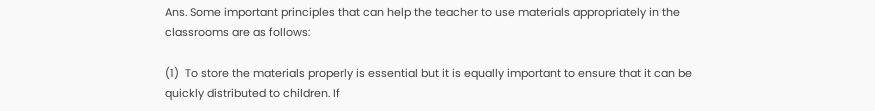Ans. Some important principles that can help the teacher to use materials appropriately in the classrooms are as follows:

(1)  To store the materials properly is essential but it is equally important to ensure that it can be quickly distributed to children. If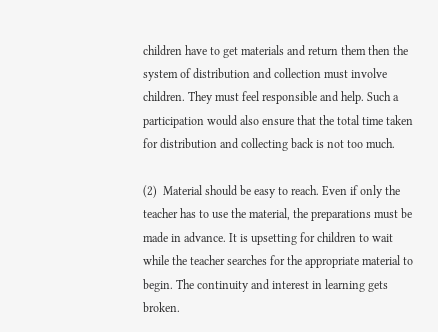children have to get materials and return them then the system of distribution and collection must involve children. They must feel responsible and help. Such a participation would also ensure that the total time taken for distribution and collecting back is not too much.

(2)  Material should be easy to reach. Even if only the teacher has to use the material, the preparations must be made in advance. It is upsetting for children to wait while the teacher searches for the appropriate material to begin. The continuity and interest in learning gets broken.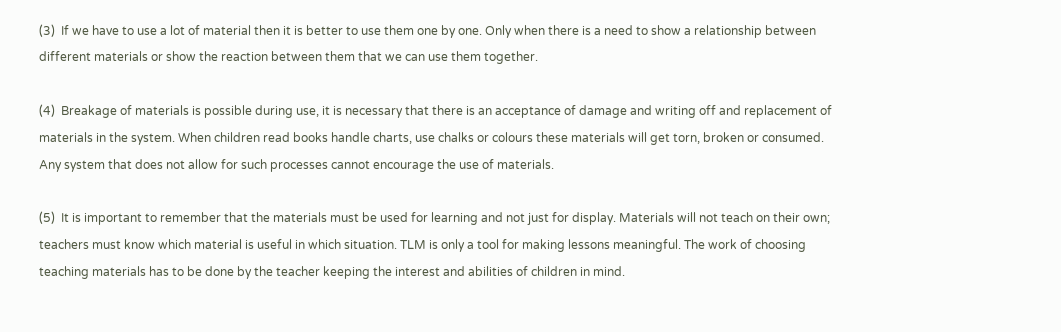(3)  If we have to use a lot of material then it is better to use them one by one. Only when there is a need to show a relationship between different materials or show the reaction between them that we can use them together.

(4)  Breakage of materials is possible during use, it is necessary that there is an acceptance of damage and writing off and replacement of materials in the system. When children read books handle charts, use chalks or colours these materials will get torn, broken or consumed. Any system that does not allow for such processes cannot encourage the use of materials.

(5)  It is important to remember that the materials must be used for learning and not just for display. Materials will not teach on their own; teachers must know which material is useful in which situation. TLM is only a tool for making lessons meaningful. The work of choosing teaching materials has to be done by the teacher keeping the interest and abilities of children in mind.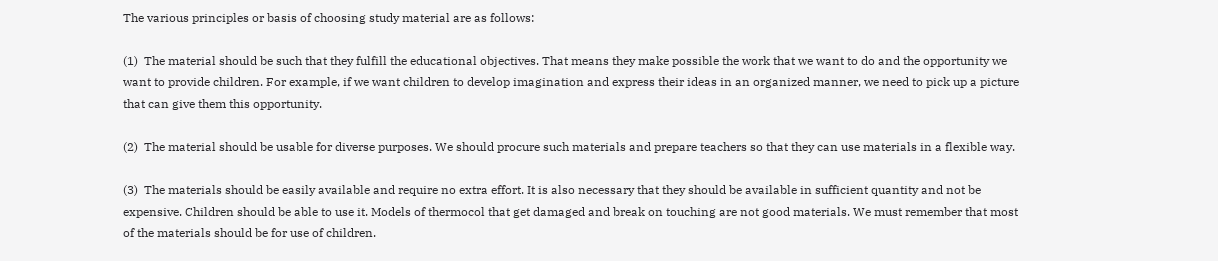The various principles or basis of choosing study material are as follows:

(1)  The material should be such that they fulfill the educational objectives. That means they make possible the work that we want to do and the opportunity we want to provide children. For example, if we want children to develop imagination and express their ideas in an organized manner, we need to pick up a picture that can give them this opportunity.

(2)  The material should be usable for diverse purposes. We should procure such materials and prepare teachers so that they can use materials in a flexible way.

(3)  The materials should be easily available and require no extra effort. It is also necessary that they should be available in sufficient quantity and not be expensive. Children should be able to use it. Models of thermocol that get damaged and break on touching are not good materials. We must remember that most of the materials should be for use of children.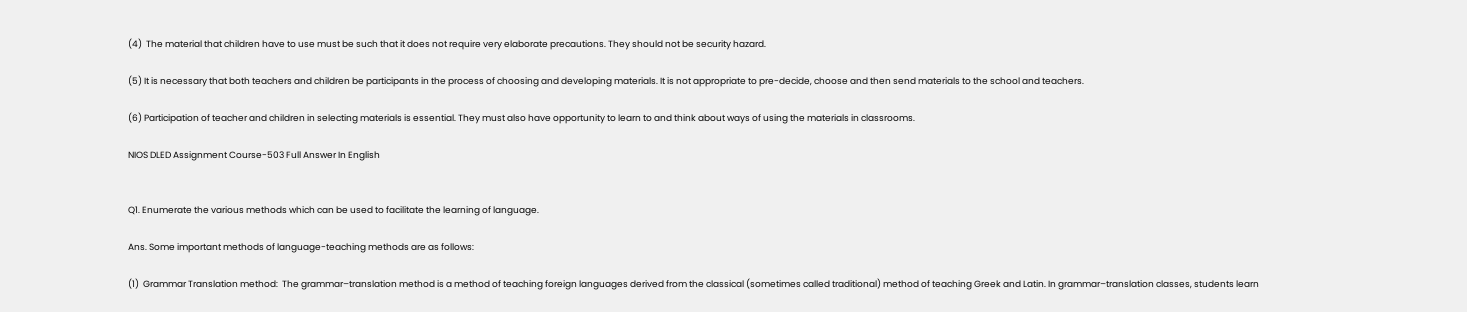(4)  The material that children have to use must be such that it does not require very elaborate precautions. They should not be security hazard.

(5) It is necessary that both teachers and children be participants in the process of choosing and developing materials. It is not appropriate to pre-decide, choose and then send materials to the school and teachers.

(6) Participation of teacher and children in selecting materials is essential. They must also have opportunity to learn to and think about ways of using the materials in classrooms.

NIOS DLED Assignment Course-503 Full Answer In English


Q1. Enumerate the various methods which can be used to facilitate the learning of language.

Ans. Some important methods of language-teaching methods are as follows:

(1)  Grammar Translation method:  The grammar–translation method is a method of teaching foreign languages derived from the classical (sometimes called traditional) method of teaching Greek and Latin. In grammar–translation classes, students learn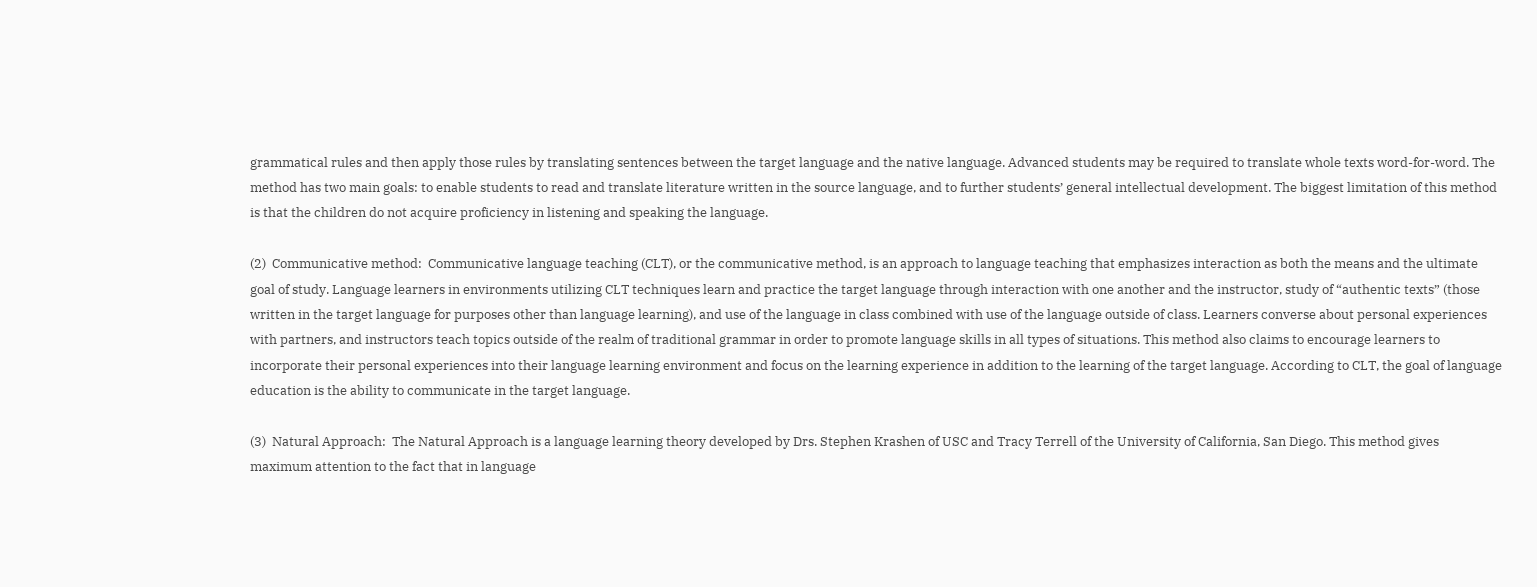grammatical rules and then apply those rules by translating sentences between the target language and the native language. Advanced students may be required to translate whole texts word-for-word. The method has two main goals: to enable students to read and translate literature written in the source language, and to further students’ general intellectual development. The biggest limitation of this method is that the children do not acquire proficiency in listening and speaking the language.

(2)  Communicative method:  Communicative language teaching (CLT), or the communicative method, is an approach to language teaching that emphasizes interaction as both the means and the ultimate goal of study. Language learners in environments utilizing CLT techniques learn and practice the target language through interaction with one another and the instructor, study of “authentic texts” (those written in the target language for purposes other than language learning), and use of the language in class combined with use of the language outside of class. Learners converse about personal experiences with partners, and instructors teach topics outside of the realm of traditional grammar in order to promote language skills in all types of situations. This method also claims to encourage learners to incorporate their personal experiences into their language learning environment and focus on the learning experience in addition to the learning of the target language. According to CLT, the goal of language education is the ability to communicate in the target language.

(3)  Natural Approach:  The Natural Approach is a language learning theory developed by Drs. Stephen Krashen of USC and Tracy Terrell of the University of California, San Diego. This method gives maximum attention to the fact that in language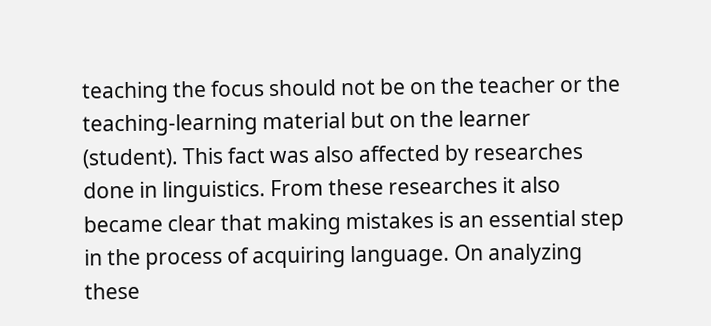teaching the focus should not be on the teacher or the teaching-learning material but on the learner (student). This fact was also affected by researches done in linguistics. From these researches it also became clear that making mistakes is an essential step in the process of acquiring language. On analyzing these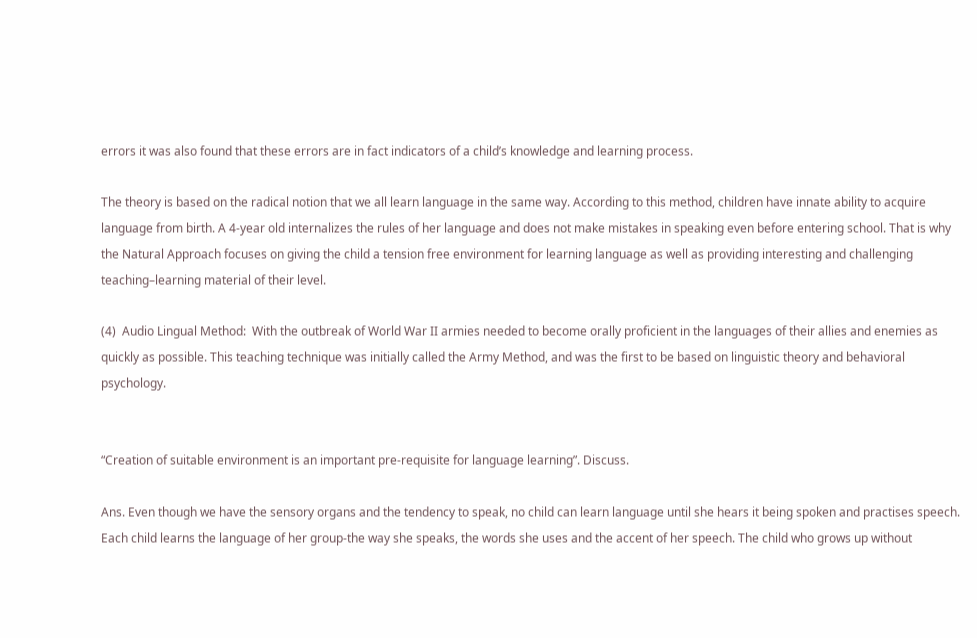errors it was also found that these errors are in fact indicators of a child’s knowledge and learning process.

The theory is based on the radical notion that we all learn language in the same way. According to this method, children have innate ability to acquire language from birth. A 4-year old internalizes the rules of her language and does not make mistakes in speaking even before entering school. That is why the Natural Approach focuses on giving the child a tension free environment for learning language as well as providing interesting and challenging teaching–learning material of their level.

(4)  Audio Lingual Method:  With the outbreak of World War II armies needed to become orally proficient in the languages of their allies and enemies as quickly as possible. This teaching technique was initially called the Army Method, and was the first to be based on linguistic theory and behavioral psychology.


“Creation of suitable environment is an important pre-requisite for language learning”. Discuss.

Ans. Even though we have the sensory organs and the tendency to speak, no child can learn language until she hears it being spoken and practises speech. Each child learns the language of her group-the way she speaks, the words she uses and the accent of her speech. The child who grows up without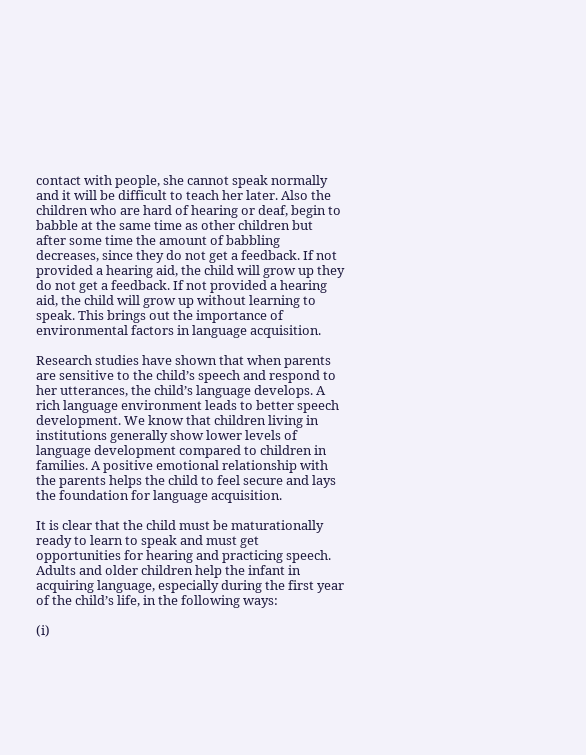contact with people, she cannot speak normally and it will be difficult to teach her later. Also the children who are hard of hearing or deaf, begin to babble at the same time as other children but after some time the amount of babbling decreases, since they do not get a feedback. If not provided a hearing aid, the child will grow up they do not get a feedback. If not provided a hearing aid, the child will grow up without learning to speak. This brings out the importance of environmental factors in language acquisition.

Research studies have shown that when parents are sensitive to the child’s speech and respond to her utterances, the child’s language develops. A rich language environment leads to better speech development. We know that children living in institutions generally show lower levels of language development compared to children in families. A positive emotional relationship with the parents helps the child to feel secure and lays the foundation for language acquisition.

It is clear that the child must be maturationally ready to learn to speak and must get opportunities for hearing and practicing speech. Adults and older children help the infant in acquiring language, especially during the first year of the child’s life, in the following ways:

(i)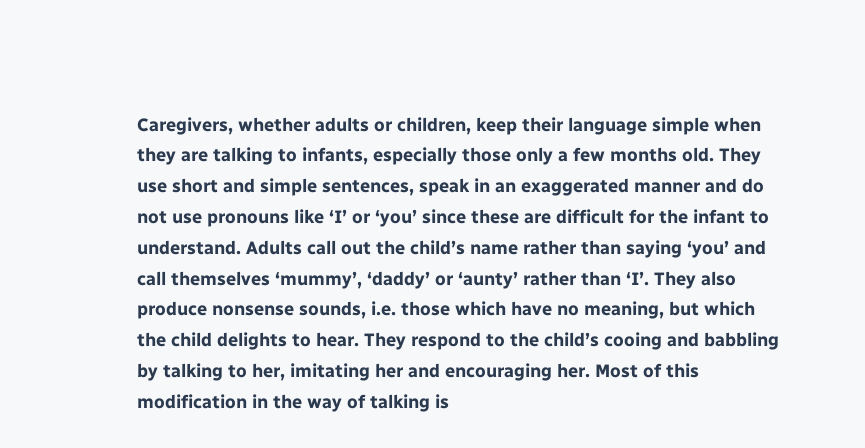Caregivers, whether adults or children, keep their language simple when they are talking to infants, especially those only a few months old. They use short and simple sentences, speak in an exaggerated manner and do not use pronouns like ‘I’ or ‘you’ since these are difficult for the infant to understand. Adults call out the child’s name rather than saying ‘you’ and call themselves ‘mummy’, ‘daddy’ or ‘aunty’ rather than ‘I’. They also produce nonsense sounds, i.e. those which have no meaning, but which the child delights to hear. They respond to the child’s cooing and babbling by talking to her, imitating her and encouraging her. Most of this modification in the way of talking is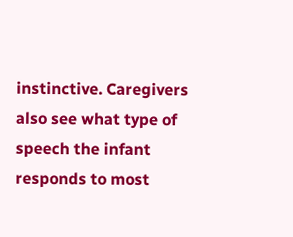instinctive. Caregivers also see what type of speech the infant responds to most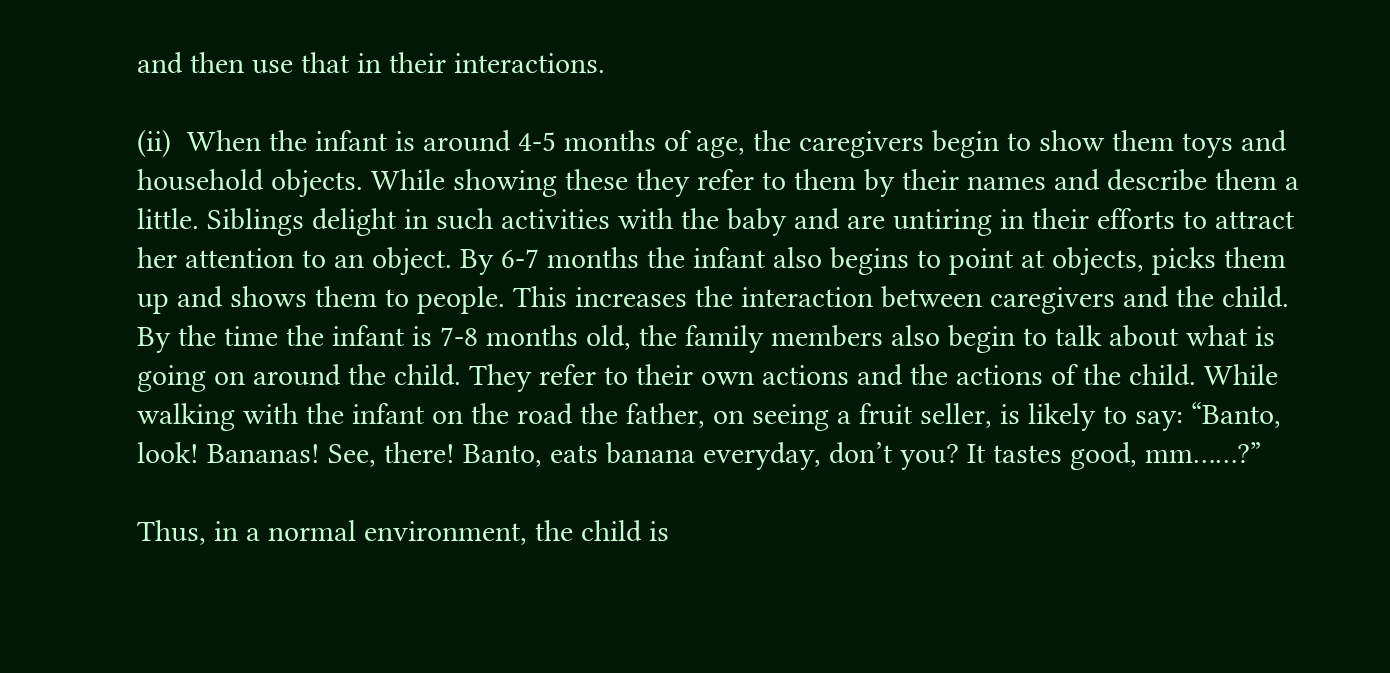and then use that in their interactions.

(ii)  When the infant is around 4-5 months of age, the caregivers begin to show them toys and household objects. While showing these they refer to them by their names and describe them a little. Siblings delight in such activities with the baby and are untiring in their efforts to attract her attention to an object. By 6-7 months the infant also begins to point at objects, picks them up and shows them to people. This increases the interaction between caregivers and the child. By the time the infant is 7-8 months old, the family members also begin to talk about what is going on around the child. They refer to their own actions and the actions of the child. While walking with the infant on the road the father, on seeing a fruit seller, is likely to say: “Banto, look! Bananas! See, there! Banto, eats banana everyday, don’t you? It tastes good, mm……?”

Thus, in a normal environment, the child is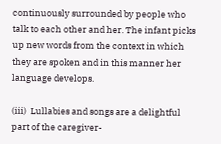continuously surrounded by people who talk to each other and her. The infant picks up new words from the context in which they are spoken and in this manner her language develops.

(iii)  Lullabies and songs are a delightful part of the caregiver-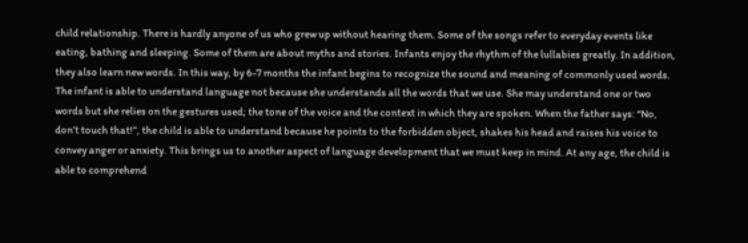child relationship. There is hardly anyone of us who grew up without hearing them. Some of the songs refer to everyday events like eating, bathing and sleeping. Some of them are about myths and stories. Infants enjoy the rhythm of the lullabies greatly. In addition, they also learn new words. In this way, by 6-7 months the infant begins to recognize the sound and meaning of commonly used words. The infant is able to understand language not because she understands all the words that we use. She may understand one or two words but she relies on the gestures used; the tone of the voice and the context in which they are spoken. When the father says: “No, don’t touch that!”, the child is able to understand because he points to the forbidden object, shakes his head and raises his voice to convey anger or anxiety. This brings us to another aspect of language development that we must keep in mind. At any age, the child is able to comprehend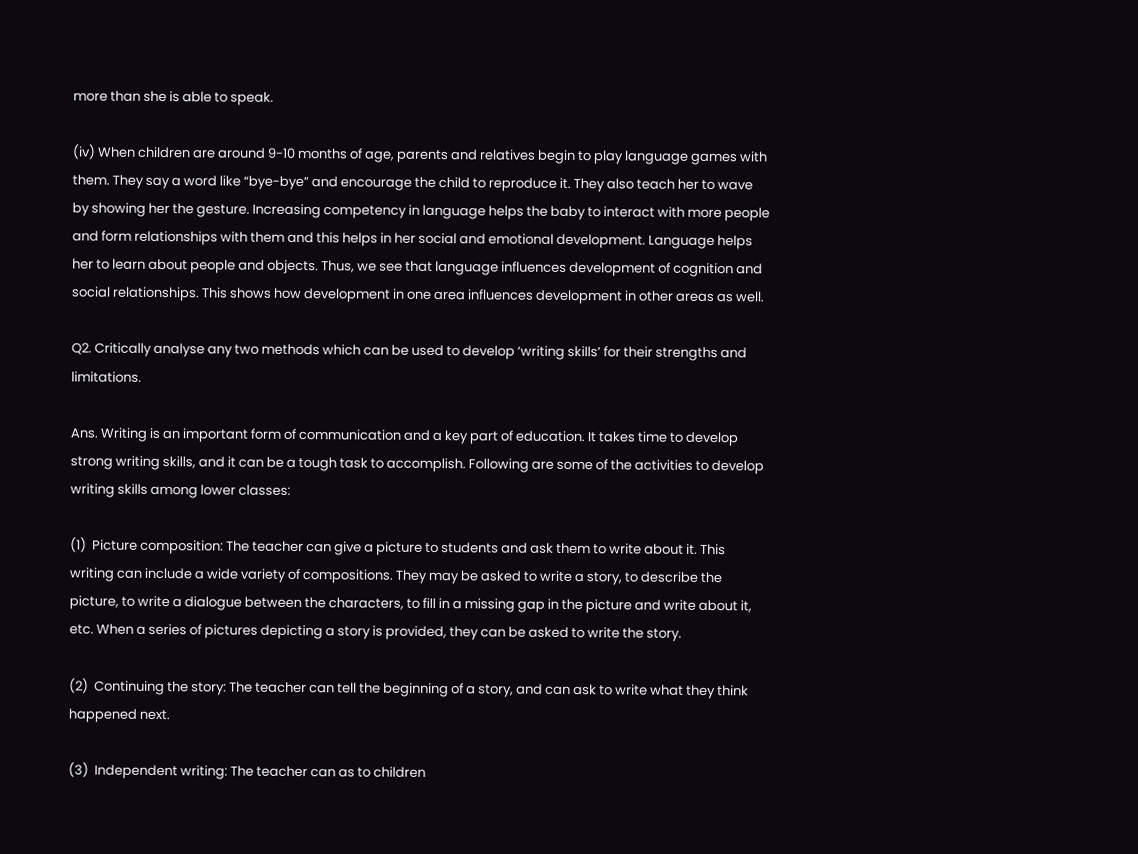more than she is able to speak.

(iv) When children are around 9-10 months of age, parents and relatives begin to play language games with them. They say a word like “bye-bye” and encourage the child to reproduce it. They also teach her to wave by showing her the gesture. Increasing competency in language helps the baby to interact with more people and form relationships with them and this helps in her social and emotional development. Language helps her to learn about people and objects. Thus, we see that language influences development of cognition and social relationships. This shows how development in one area influences development in other areas as well.

Q2. Critically analyse any two methods which can be used to develop ‘writing skills’ for their strengths and limitations.

Ans. Writing is an important form of communication and a key part of education. It takes time to develop strong writing skills, and it can be a tough task to accomplish. Following are some of the activities to develop writing skills among lower classes:

(1)  Picture composition: The teacher can give a picture to students and ask them to write about it. This writing can include a wide variety of compositions. They may be asked to write a story, to describe the picture, to write a dialogue between the characters, to fill in a missing gap in the picture and write about it, etc. When a series of pictures depicting a story is provided, they can be asked to write the story.

(2)  Continuing the story: The teacher can tell the beginning of a story, and can ask to write what they think happened next.

(3)  Independent writing: The teacher can as to children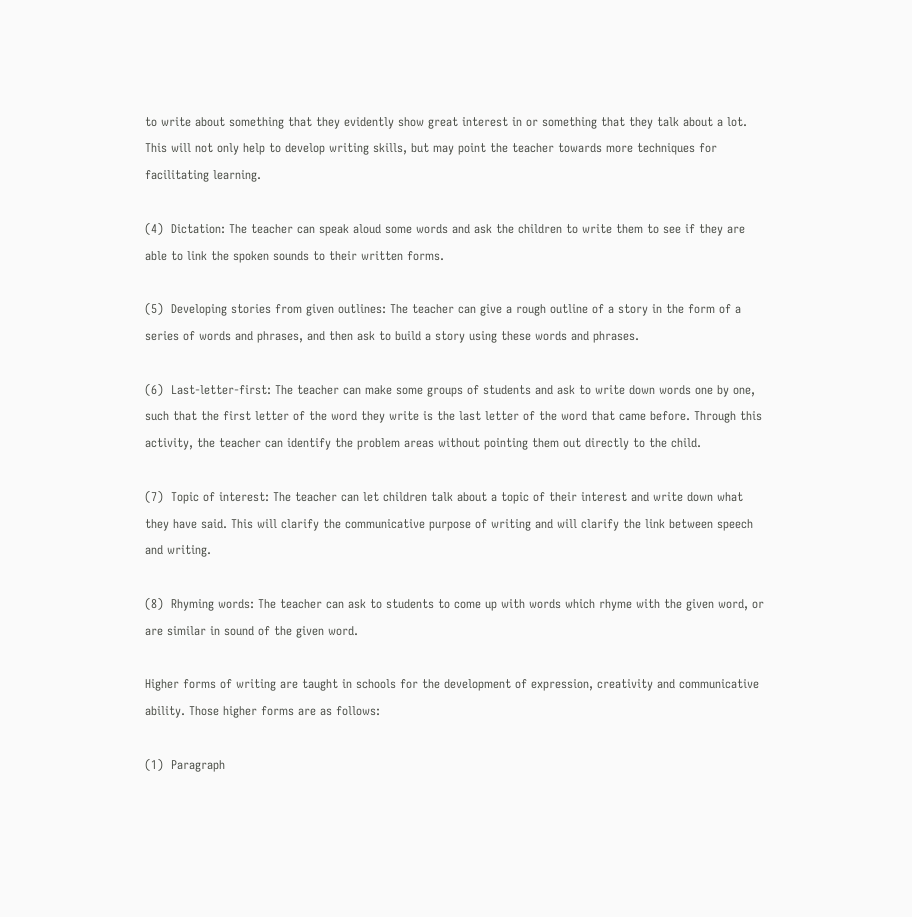to write about something that they evidently show great interest in or something that they talk about a lot. This will not only help to develop writing skills, but may point the teacher towards more techniques for facilitating learning.

(4)  Dictation: The teacher can speak aloud some words and ask the children to write them to see if they are able to link the spoken sounds to their written forms.

(5)  Developing stories from given outlines: The teacher can give a rough outline of a story in the form of a series of words and phrases, and then ask to build a story using these words and phrases.

(6)  Last-letter-first: The teacher can make some groups of students and ask to write down words one by one, such that the first letter of the word they write is the last letter of the word that came before. Through this activity, the teacher can identify the problem areas without pointing them out directly to the child.

(7)  Topic of interest: The teacher can let children talk about a topic of their interest and write down what they have said. This will clarify the communicative purpose of writing and will clarify the link between speech and writing.

(8)  Rhyming words: The teacher can ask to students to come up with words which rhyme with the given word, or are similar in sound of the given word.

Higher forms of writing are taught in schools for the development of expression, creativity and communicative ability. Those higher forms are as follows:

(1)  Paragraph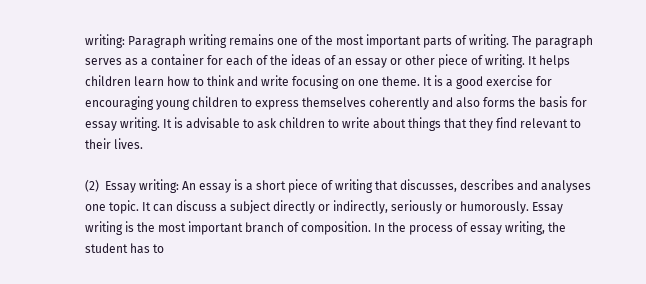writing: Paragraph writing remains one of the most important parts of writing. The paragraph serves as a container for each of the ideas of an essay or other piece of writing. It helps children learn how to think and write focusing on one theme. It is a good exercise for encouraging young children to express themselves coherently and also forms the basis for essay writing. It is advisable to ask children to write about things that they find relevant to their lives.

(2)  Essay writing: An essay is a short piece of writing that discusses, describes and analyses one topic. It can discuss a subject directly or indirectly, seriously or humorously. Essay writing is the most important branch of composition. In the process of essay writing, the student has to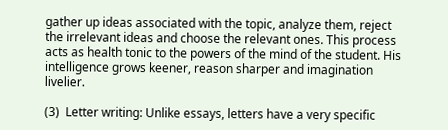gather up ideas associated with the topic, analyze them, reject the irrelevant ideas and choose the relevant ones. This process acts as health tonic to the powers of the mind of the student. His intelligence grows keener, reason sharper and imagination livelier.

(3)  Letter writing: Unlike essays, letters have a very specific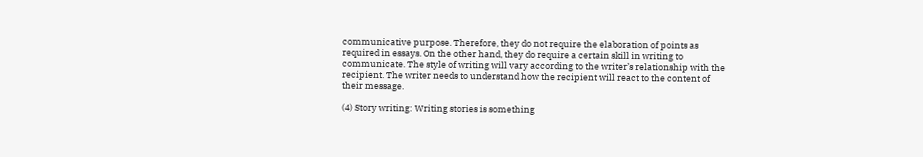communicative purpose. Therefore, they do not require the elaboration of points as required in essays. On the other hand, they do require a certain skill in writing to communicate. The style of writing will vary according to the writer’s relationship with the recipient. The writer needs to understand how the recipient will react to the content of their message.

(4) Story writing: Writing stories is something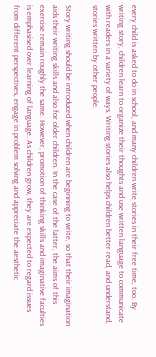every child is asked to do in school, and many children write stories in their free time, too. By writing story, children learn to organize their thoughts and use written language to communicate with readers in a variety of ways. Writing stories also helps children better read, and understand, stories written by other people.

Story writing should be introduced when children are beginning to write, so that their imagination aids their writing skills and also for older children. In the case of the latter, the aims of this exercise remain roughly the same. However, promotion of thinking skills and imaginative faculties is emphasised over learning of language. As children grow, they are expected to regard issues from different perspectives, engage in problem solving and appreciate the aesthetic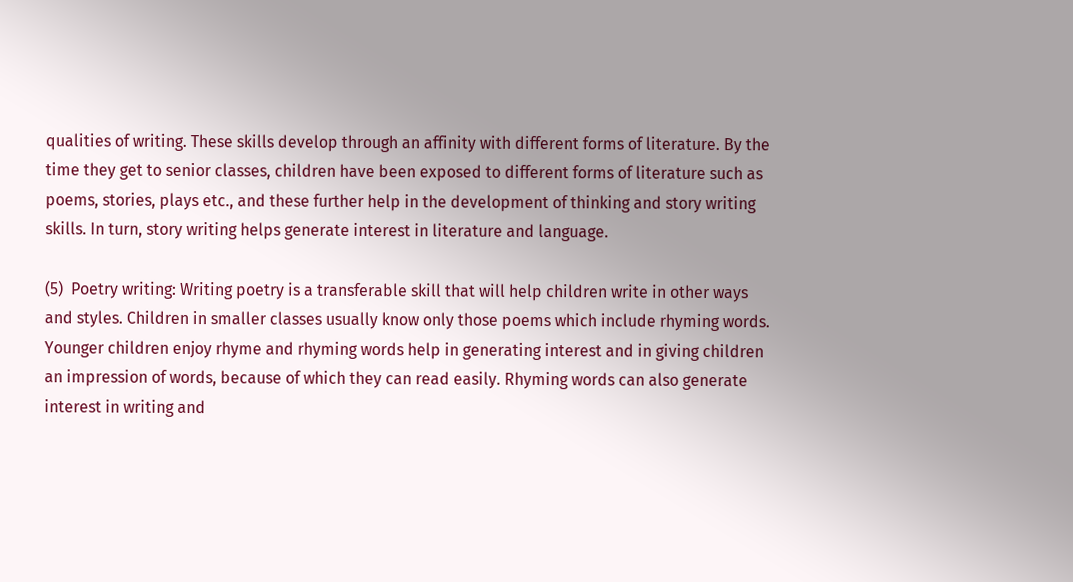qualities of writing. These skills develop through an affinity with different forms of literature. By the time they get to senior classes, children have been exposed to different forms of literature such as poems, stories, plays etc., and these further help in the development of thinking and story writing skills. In turn, story writing helps generate interest in literature and language.

(5)  Poetry writing: Writing poetry is a transferable skill that will help children write in other ways and styles. Children in smaller classes usually know only those poems which include rhyming words. Younger children enjoy rhyme and rhyming words help in generating interest and in giving children an impression of words, because of which they can read easily. Rhyming words can also generate interest in writing and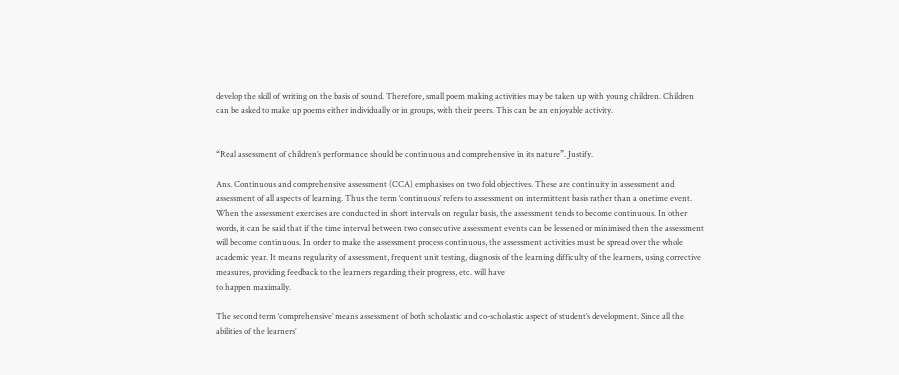develop the skill of writing on the basis of sound. Therefore, small poem making activities may be taken up with young children. Children can be asked to make up poems either individually or in groups, with their peers. This can be an enjoyable activity.


“Real assessment of children’s performance should be continuous and comprehensive in its nature”. Justify.

Ans. Continuous and comprehensive assessment (CCA) emphasises on two fold objectives. These are continuity in assessment and assessment of all aspects of learning. Thus the term ‘continuous’ refers to assessment on intermittent basis rather than a onetime event. When the assessment exercises are conducted in short intervals on regular basis, the assessment tends to become continuous. In other words, it can be said that if the time interval between two consecutive assessment events can be lessened or minimised then the assessment will become continuous. In order to make the assessment process continuous, the assessment activities must be spread over the whole academic year. It means regularity of assessment, frequent unit testing, diagnosis of the learning difficulty of the learners, using corrective measures, providing feedback to the learners regarding their progress, etc. will have
to happen maximally.

The second term ‘comprehensive’ means assessment of both scholastic and co-scholastic aspect of student’s development. Since all the abilities of the learners’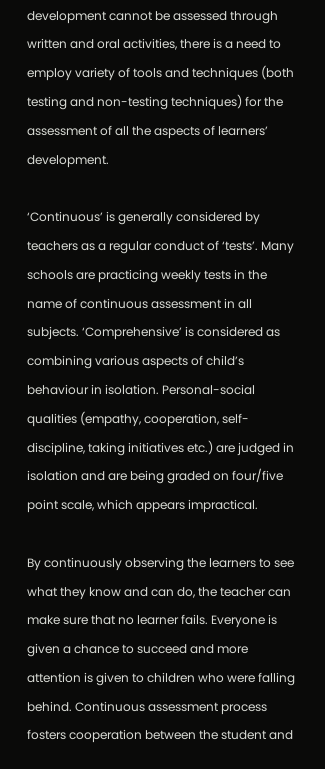development cannot be assessed through written and oral activities, there is a need to employ variety of tools and techniques (both testing and non-testing techniques) for the assessment of all the aspects of learners’ development.

‘Continuous’ is generally considered by teachers as a regular conduct of ‘tests’. Many schools are practicing weekly tests in the name of continuous assessment in all subjects. ‘Comprehensive’ is considered as combining various aspects of child’s behaviour in isolation. Personal-social qualities (empathy, cooperation, self-discipline, taking initiatives etc.) are judged in isolation and are being graded on four/five point scale, which appears impractical.

By continuously observing the learners to see what they know and can do, the teacher can make sure that no learner fails. Everyone is given a chance to succeed and more attention is given to children who were falling behind. Continuous assessment process fosters cooperation between the student and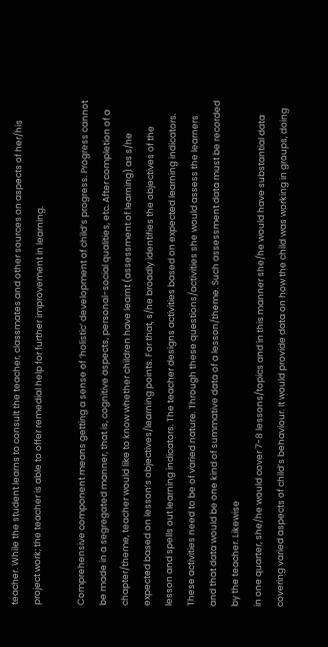teacher. While the student learns to consult the teacher, classmates and other sources on aspects of her/his project work; the teacher is able to offer remedial help for further improvement in learning.

Comprehensive component means getting a sense of ‘holistic’ development of child’s progress. Progress cannot be made in a segregated manner, that is, cognitive aspects, personal-social qualities, etc. After completion of a chapter/theme, teacher would like to know whether children have learnt (assessment of learning) as s/he expected based on lesson’s objectives/learning points. For that, s/he broadly identifies the objectives of the lesson and spells out learning indicators. The teacher designs activities based on expected learning indicators. These activities need to be of varied nature. Through these questions/activities she would assess the learners and that data would be one kind of summative data of a lesson/theme. Such assessment data must be recorded by the teacher. Likewise
in one quarter, she/he would cover 7-8 lessons/topics and in this manner she/he would have substantial data covering varied aspects of child’s behaviour. It would provide data on how the child was working in groups, doing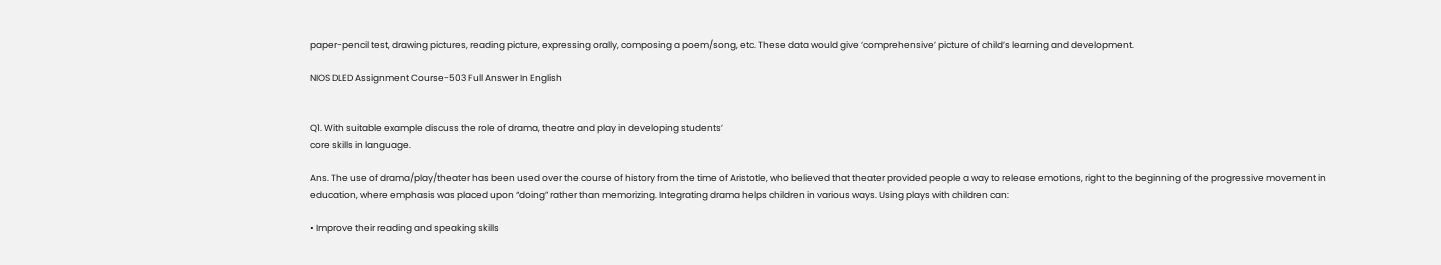paper-pencil test, drawing pictures, reading picture, expressing orally, composing a poem/song, etc. These data would give ‘comprehensive’ picture of child’s learning and development.

NIOS DLED Assignment Course-503 Full Answer In English


Q1. With suitable example discuss the role of drama, theatre and play in developing students’
core skills in language.

Ans. The use of drama/play/theater has been used over the course of history from the time of Aristotle, who believed that theater provided people a way to release emotions, right to the beginning of the progressive movement in education, where emphasis was placed upon “doing” rather than memorizing. Integrating drama helps children in various ways. Using plays with children can:

• Improve their reading and speaking skills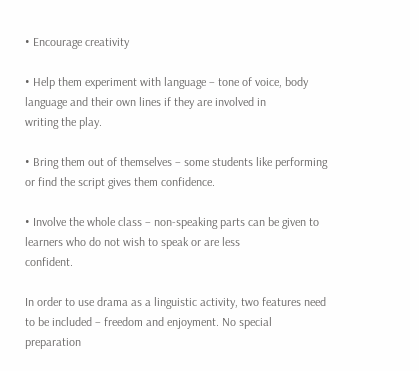• Encourage creativity

• Help them experiment with language – tone of voice, body language and their own lines if they are involved in            writing the play.

• Bring them out of themselves – some students like performing or find the script gives them confidence.

• Involve the whole class – non-speaking parts can be given to learners who do not wish to speak or are less                     confident.

In order to use drama as a linguistic activity, two features need to be included – freedom and enjoyment. No special preparation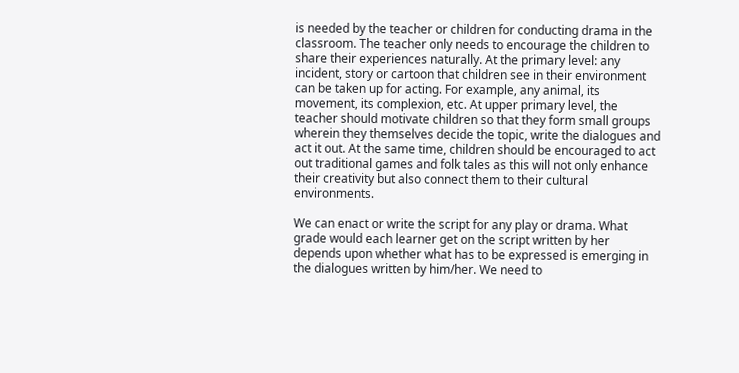is needed by the teacher or children for conducting drama in the classroom. The teacher only needs to encourage the children to share their experiences naturally. At the primary level: any incident, story or cartoon that children see in their environment can be taken up for acting. For example, any animal, its movement, its complexion, etc. At upper primary level, the teacher should motivate children so that they form small groups wherein they themselves decide the topic, write the dialogues and act it out. At the same time, children should be encouraged to act out traditional games and folk tales as this will not only enhance their creativity but also connect them to their cultural environments.

We can enact or write the script for any play or drama. What grade would each learner get on the script written by her depends upon whether what has to be expressed is emerging in the dialogues written by him/her. We need to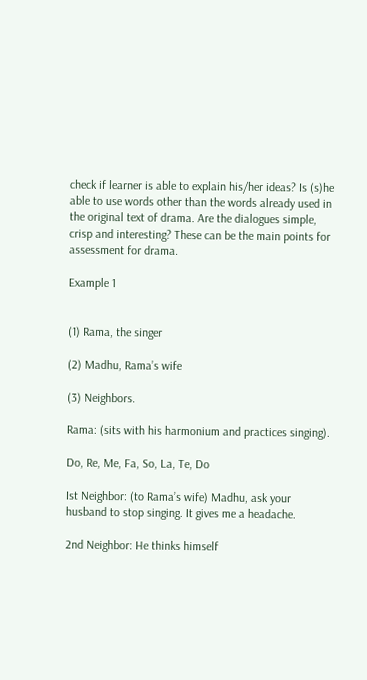check if learner is able to explain his/her ideas? Is (s)he able to use words other than the words already used in the original text of drama. Are the dialogues simple, crisp and interesting? These can be the main points for assessment for drama.

Example 1


(1) Rama, the singer

(2) Madhu, Rama’s wife

(3) Neighbors.

Rama: (sits with his harmonium and practices singing).

Do, Re, Me, Fa, So, La, Te, Do

Ist Neighbor: (to Rama’s wife) Madhu, ask your husband to stop singing. It gives me a headache.

2nd Neighbor: He thinks himself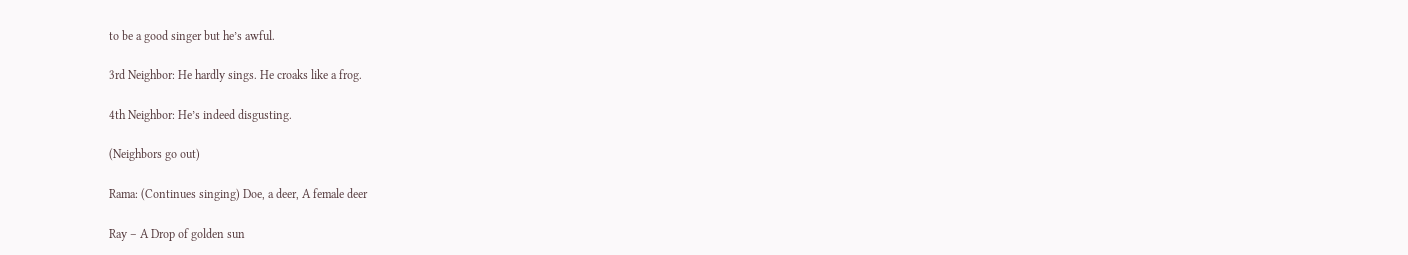to be a good singer but he’s awful.

3rd Neighbor: He hardly sings. He croaks like a frog.

4th Neighbor: He’s indeed disgusting.

(Neighbors go out)

Rama: (Continues singing) Doe, a deer, A female deer

Ray – A Drop of golden sun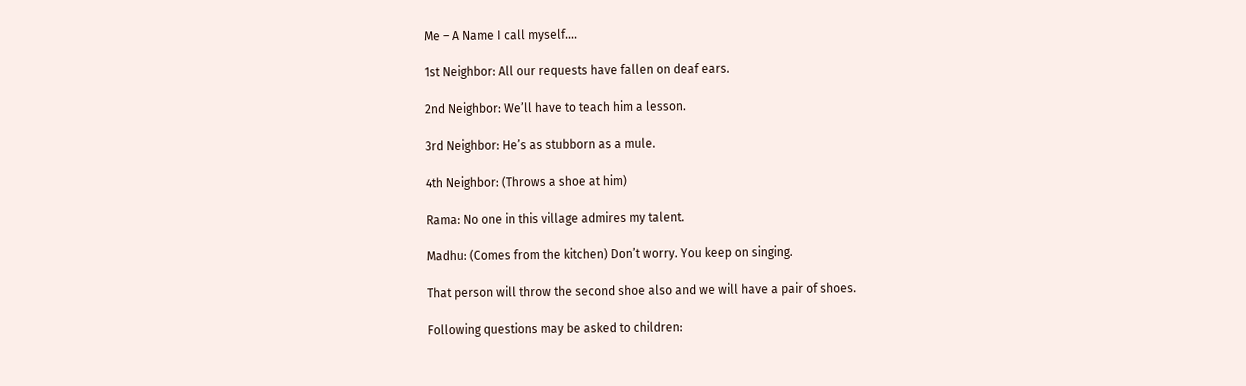Me – A Name I call myself….

1st Neighbor: All our requests have fallen on deaf ears.

2nd Neighbor: We’ll have to teach him a lesson.

3rd Neighbor: He’s as stubborn as a mule.

4th Neighbor: (Throws a shoe at him)

Rama: No one in this village admires my talent.

Madhu: (Comes from the kitchen) Don’t worry. You keep on singing.

That person will throw the second shoe also and we will have a pair of shoes.

Following questions may be asked to children: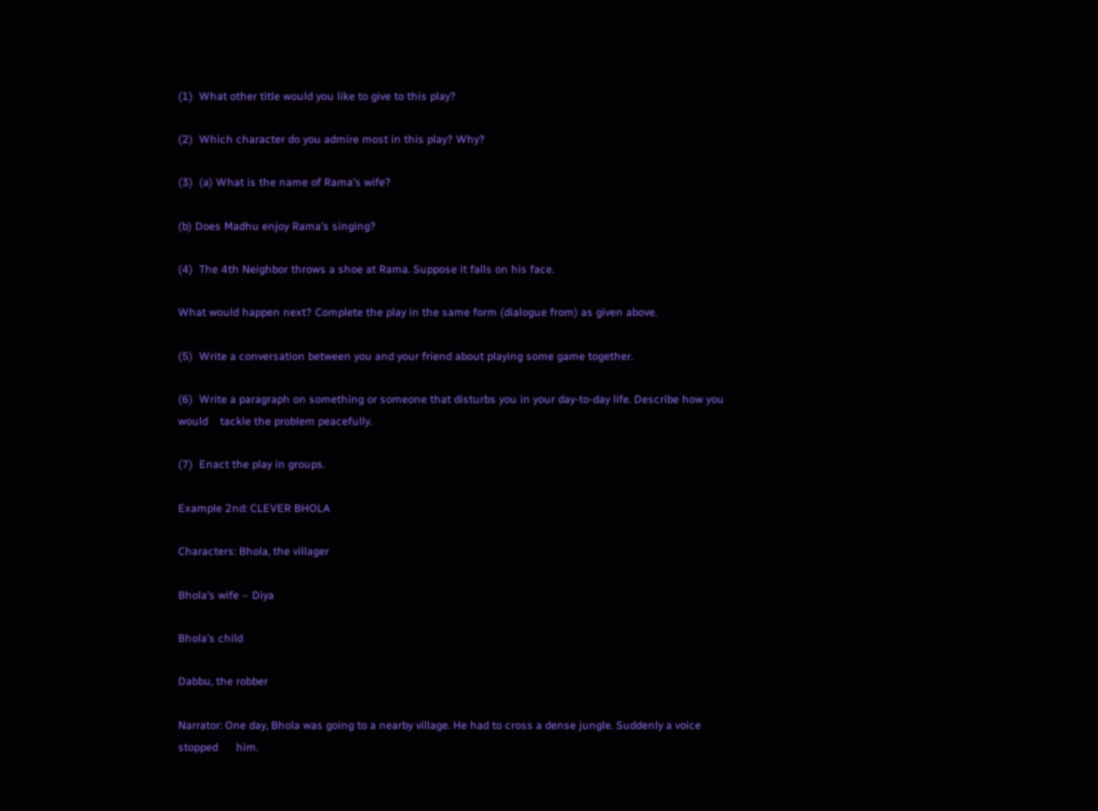(1)  What other title would you like to give to this play?

(2)  Which character do you admire most in this play? Why?

(3)  (a) What is the name of Rama’s wife?

(b) Does Madhu enjoy Rama’s singing?

(4)  The 4th Neighbor throws a shoe at Rama. Suppose it falls on his face.

What would happen next? Complete the play in the same form (dialogue from) as given above.

(5)  Write a conversation between you and your friend about playing some game together.

(6)  Write a paragraph on something or someone that disturbs you in your day-to-day life. Describe how you would    tackle the problem peacefully.

(7)  Enact the play in groups.

Example 2nd: CLEVER BHOLA

Characters: Bhola, the villager

Bhola’s wife – Diya

Bhola’s child

Dabbu, the robber

Narrator: One day, Bhola was going to a nearby village. He had to cross a dense jungle. Suddenly a voice stopped      him.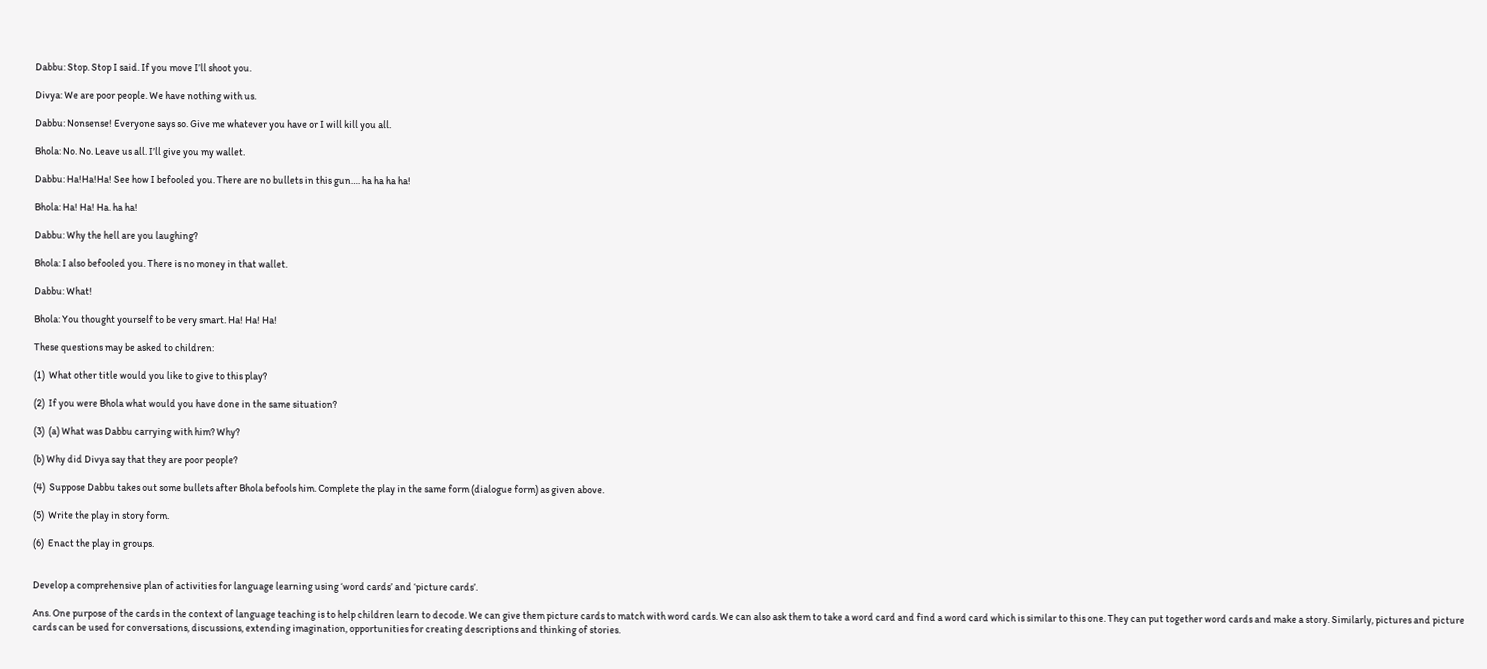Dabbu: Stop. Stop I said. If you move I’ll shoot you.

Divya: We are poor people. We have nothing with us.

Dabbu: Nonsense! Everyone says so. Give me whatever you have or I will kill you all.

Bhola: No. No. Leave us all. I’ll give you my wallet.

Dabbu: Ha!Ha!Ha! See how I befooled you. There are no bullets in this gun…. ha ha ha ha!

Bhola: Ha! Ha! Ha. ha ha!

Dabbu: Why the hell are you laughing?

Bhola: I also befooled you. There is no money in that wallet.

Dabbu: What!

Bhola: You thought yourself to be very smart. Ha! Ha! Ha!

These questions may be asked to children:

(1)  What other title would you like to give to this play?

(2)  If you were Bhola what would you have done in the same situation?

(3)  (a) What was Dabbu carrying with him? Why?

(b) Why did Divya say that they are poor people?

(4)  Suppose Dabbu takes out some bullets after Bhola befools him. Complete the play in the same form (dialogue form) as given above.

(5)  Write the play in story form.

(6)  Enact the play in groups.


Develop a comprehensive plan of activities for language learning using ‘word cards’ and ‘picture cards’.

Ans. One purpose of the cards in the context of language teaching is to help children learn to decode. We can give them picture cards to match with word cards. We can also ask them to take a word card and find a word card which is similar to this one. They can put together word cards and make a story. Similarly, pictures and picture cards can be used for conversations, discussions, extending imagination, opportunities for creating descriptions and thinking of stories.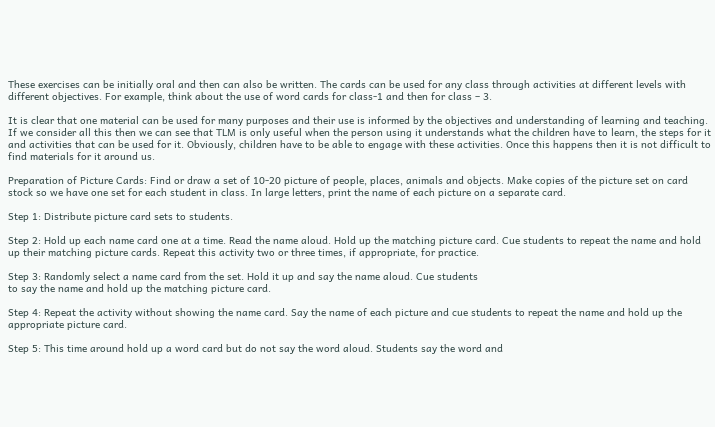These exercises can be initially oral and then can also be written. The cards can be used for any class through activities at different levels with different objectives. For example, think about the use of word cards for class-1 and then for class – 3.

It is clear that one material can be used for many purposes and their use is informed by the objectives and understanding of learning and teaching. If we consider all this then we can see that TLM is only useful when the person using it understands what the children have to learn, the steps for it and activities that can be used for it. Obviously, children have to be able to engage with these activities. Once this happens then it is not difficult to find materials for it around us.

Preparation of Picture Cards: Find or draw a set of 10-20 picture of people, places, animals and objects. Make copies of the picture set on card stock so we have one set for each student in class. In large letters, print the name of each picture on a separate card.

Step 1: Distribute picture card sets to students.

Step 2: Hold up each name card one at a time. Read the name aloud. Hold up the matching picture card. Cue students to repeat the name and hold up their matching picture cards. Repeat this activity two or three times, if appropriate, for practice.

Step 3: Randomly select a name card from the set. Hold it up and say the name aloud. Cue students
to say the name and hold up the matching picture card.

Step 4: Repeat the activity without showing the name card. Say the name of each picture and cue students to repeat the name and hold up the appropriate picture card.

Step 5: This time around hold up a word card but do not say the word aloud. Students say the word and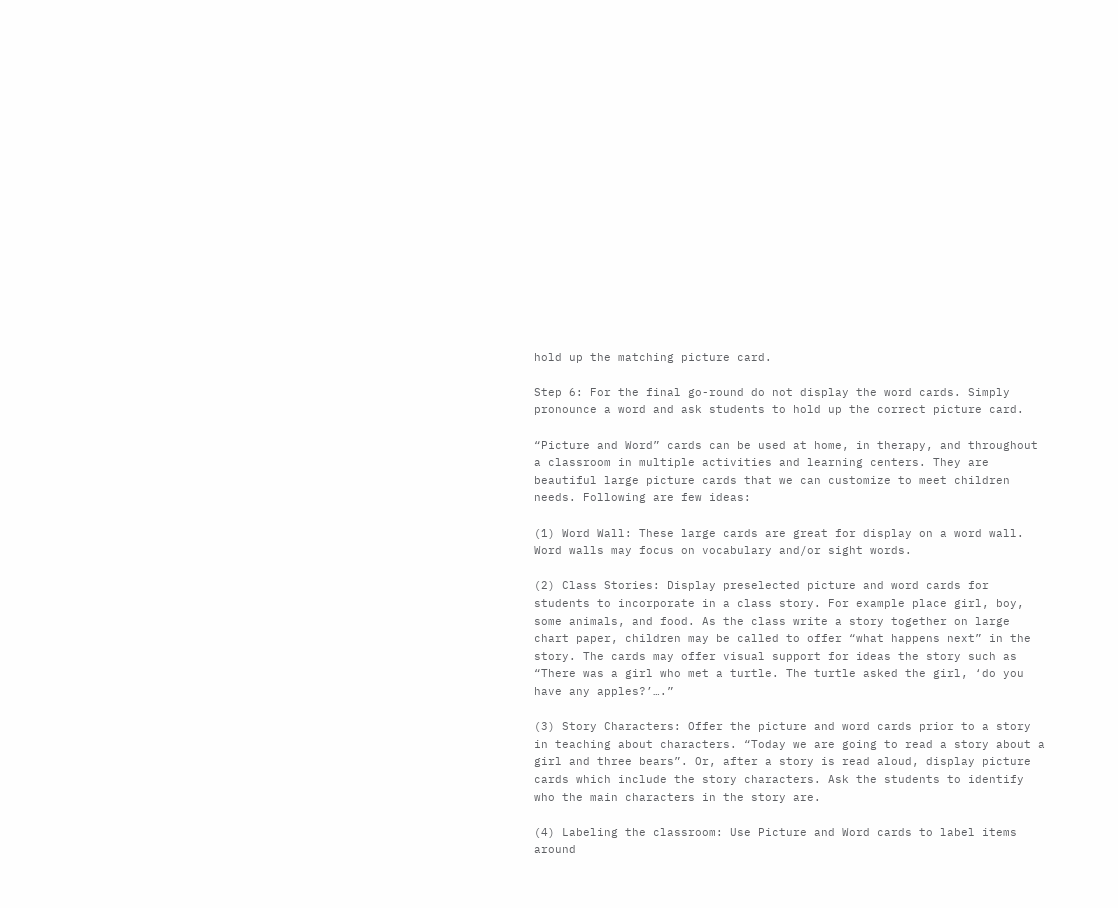hold up the matching picture card.

Step 6: For the final go-round do not display the word cards. Simply pronounce a word and ask students to hold up the correct picture card.

“Picture and Word” cards can be used at home, in therapy, and throughout a classroom in multiple activities and learning centers. They are beautiful large picture cards that we can customize to meet children needs. Following are few ideas:

(1) Word Wall: These large cards are great for display on a word wall. Word walls may focus on vocabulary and/or sight words.

(2) Class Stories: Display preselected picture and word cards for students to incorporate in a class story. For example place girl, boy, some animals, and food. As the class write a story together on large chart paper, children may be called to offer “what happens next” in the story. The cards may offer visual support for ideas the story such as “There was a girl who met a turtle. The turtle asked the girl, ‘do you have any apples?’….”

(3) Story Characters: Offer the picture and word cards prior to a story in teaching about characters. “Today we are going to read a story about a girl and three bears”. Or, after a story is read aloud, display picture cards which include the story characters. Ask the students to identify who the main characters in the story are.

(4) Labeling the classroom: Use Picture and Word cards to label items around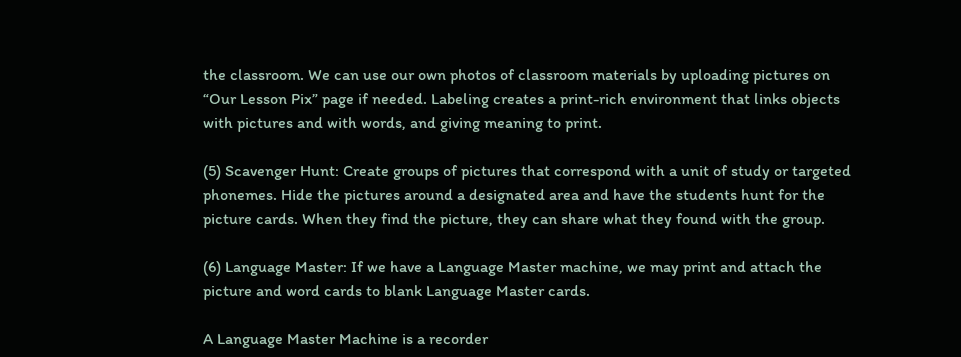the classroom. We can use our own photos of classroom materials by uploading pictures on “Our Lesson Pix” page if needed. Labeling creates a print-rich environment that links objects with pictures and with words, and giving meaning to print.

(5) Scavenger Hunt: Create groups of pictures that correspond with a unit of study or targeted phonemes. Hide the pictures around a designated area and have the students hunt for the picture cards. When they find the picture, they can share what they found with the group.

(6) Language Master: If we have a Language Master machine, we may print and attach the picture and word cards to blank Language Master cards.

A Language Master Machine is a recorder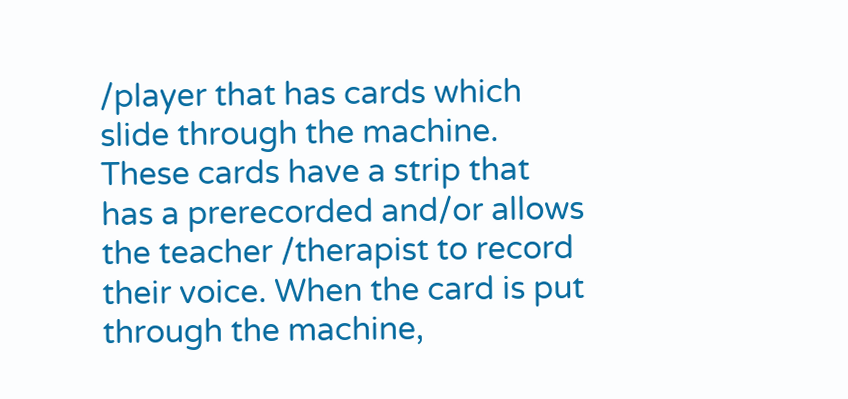/player that has cards which slide through the machine. These cards have a strip that has a prerecorded and/or allows the teacher /therapist to record their voice. When the card is put through the machine,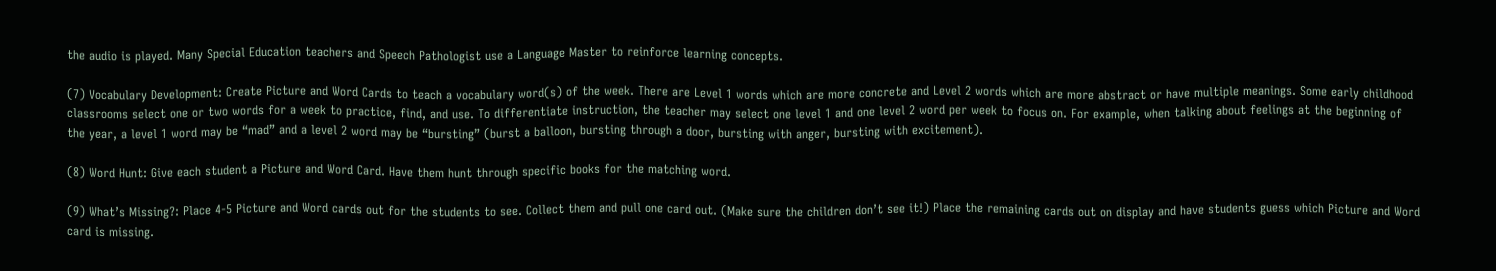the audio is played. Many Special Education teachers and Speech Pathologist use a Language Master to reinforce learning concepts.

(7) Vocabulary Development: Create Picture and Word Cards to teach a vocabulary word(s) of the week. There are Level 1 words which are more concrete and Level 2 words which are more abstract or have multiple meanings. Some early childhood classrooms select one or two words for a week to practice, find, and use. To differentiate instruction, the teacher may select one level 1 and one level 2 word per week to focus on. For example, when talking about feelings at the beginning of the year, a level 1 word may be “mad” and a level 2 word may be “bursting” (burst a balloon, bursting through a door, bursting with anger, bursting with excitement).

(8) Word Hunt: Give each student a Picture and Word Card. Have them hunt through specific books for the matching word.

(9) What’s Missing?: Place 4-5 Picture and Word cards out for the students to see. Collect them and pull one card out. (Make sure the children don’t see it!) Place the remaining cards out on display and have students guess which Picture and Word card is missing.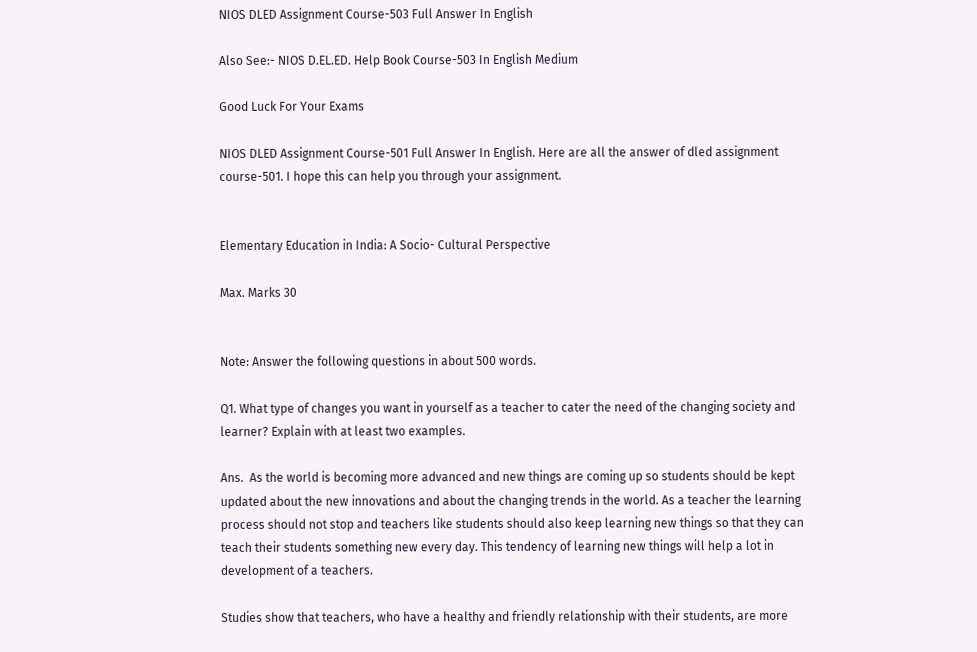NIOS DLED Assignment Course-503 Full Answer In English

Also See:- NIOS D.EL.ED. Help Book Course-503 In English Medium

Good Luck For Your Exams

NIOS DLED Assignment Course-501 Full Answer In English. Here are all the answer of dled assignment course-501. I hope this can help you through your assignment.


Elementary Education in India: A Socio- Cultural Perspective

Max. Marks 30


Note: Answer the following questions in about 500 words.

Q1. What type of changes you want in yourself as a teacher to cater the need of the changing society and learner? Explain with at least two examples.

Ans.  As the world is becoming more advanced and new things are coming up so students should be kept updated about the new innovations and about the changing trends in the world. As a teacher the learning process should not stop and teachers like students should also keep learning new things so that they can teach their students something new every day. This tendency of learning new things will help a lot in development of a teachers.

Studies show that teachers, who have a healthy and friendly relationship with their students, are more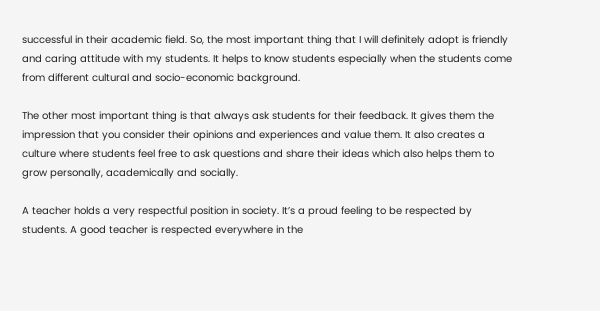successful in their academic field. So, the most important thing that I will definitely adopt is friendly and caring attitude with my students. It helps to know students especially when the students come from different cultural and socio-economic background.

The other most important thing is that always ask students for their feedback. It gives them the impression that you consider their opinions and experiences and value them. It also creates a culture where students feel free to ask questions and share their ideas which also helps them to grow personally, academically and socially.

A teacher holds a very respectful position in society. It’s a proud feeling to be respected by students. A good teacher is respected everywhere in the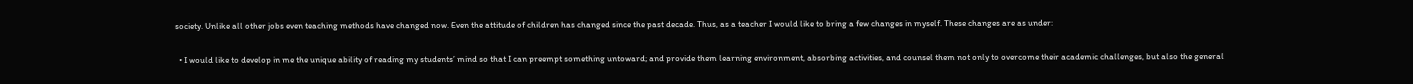society. Unlike all other jobs even teaching methods have changed now. Even the attitude of children has changed since the past decade. Thus, as a teacher I would like to bring a few changes in myself. These changes are as under:

  • I would like to develop in me the unique ability of reading my students’ mind so that I can preempt something untoward; and provide them learning environment, absorbing activities, and counsel them not only to overcome their academic challenges, but also the general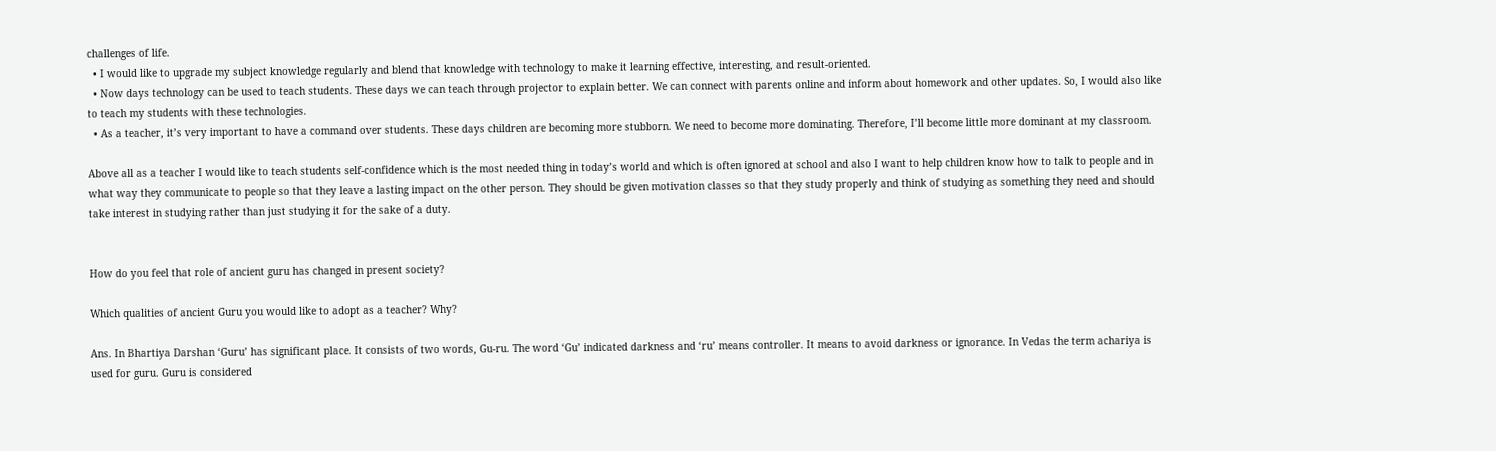challenges of life.
  • I would like to upgrade my subject knowledge regularly and blend that knowledge with technology to make it learning effective, interesting, and result-oriented.
  • Now days technology can be used to teach students. These days we can teach through projector to explain better. We can connect with parents online and inform about homework and other updates. So, I would also like to teach my students with these technologies.
  • As a teacher, it’s very important to have a command over students. These days children are becoming more stubborn. We need to become more dominating. Therefore, I’ll become little more dominant at my classroom.

Above all as a teacher I would like to teach students self-confidence which is the most needed thing in today’s world and which is often ignored at school and also I want to help children know how to talk to people and in what way they communicate to people so that they leave a lasting impact on the other person. They should be given motivation classes so that they study properly and think of studying as something they need and should take interest in studying rather than just studying it for the sake of a duty.


How do you feel that role of ancient guru has changed in present society?

Which qualities of ancient Guru you would like to adopt as a teacher? Why?

Ans. In Bhartiya Darshan ‘Guru’ has significant place. It consists of two words, Gu-ru. The word ‘Gu’ indicated darkness and ‘ru’ means controller. It means to avoid darkness or ignorance. In Vedas the term achariya is used for guru. Guru is considered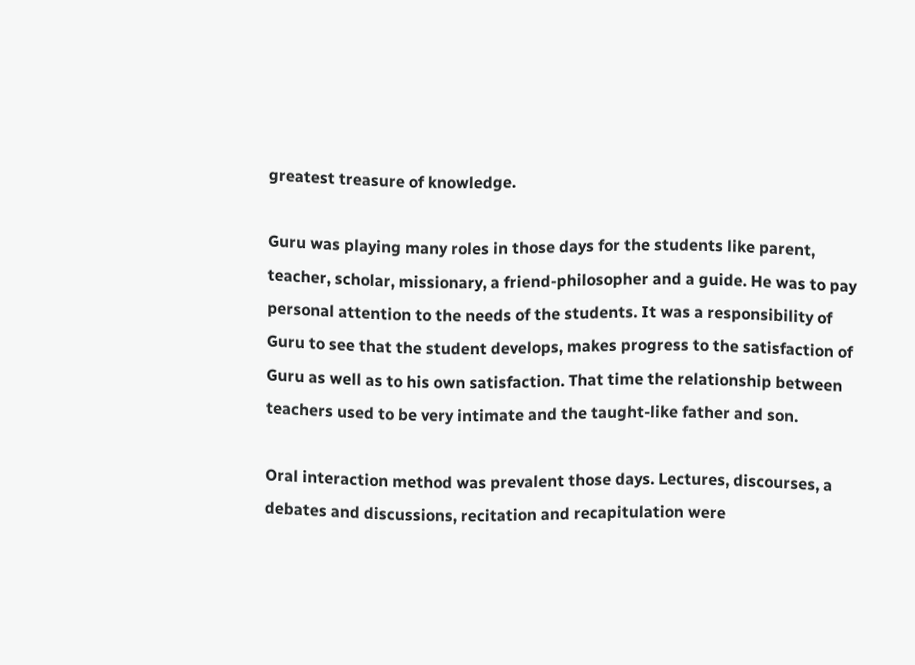greatest treasure of knowledge.

Guru was playing many roles in those days for the students like parent, teacher, scholar, missionary, a friend-philosopher and a guide. He was to pay personal attention to the needs of the students. It was a responsibility of Guru to see that the student develops, makes progress to the satisfaction of Guru as well as to his own satisfaction. That time the relationship between teachers used to be very intimate and the taught-like father and son.

Oral interaction method was prevalent those days. Lectures, discourses, a debates and discussions, recitation and recapitulation were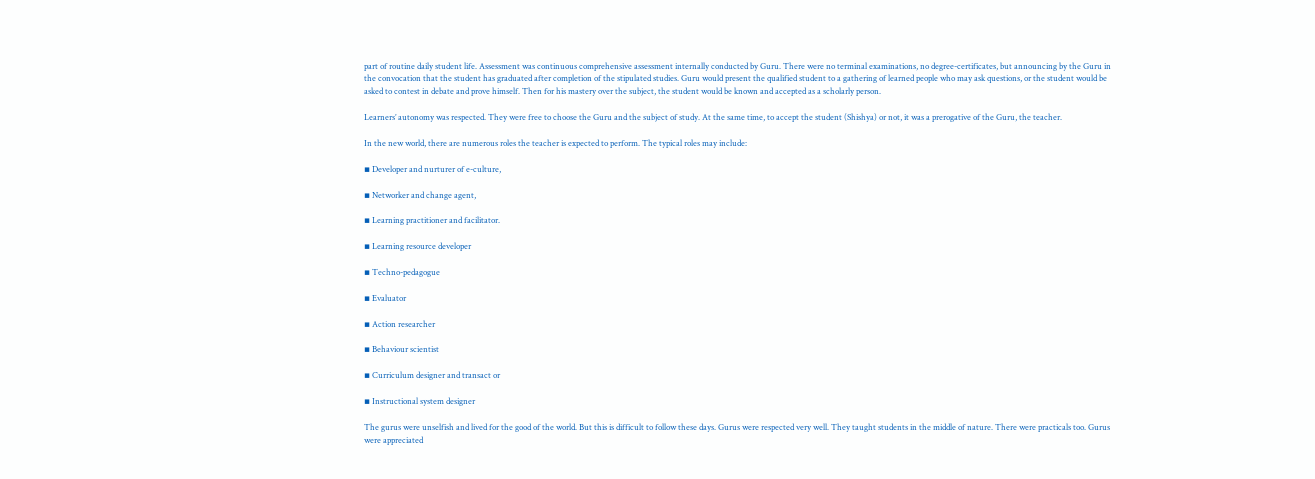part of routine daily student life. Assessment was continuous comprehensive assessment internally conducted by Guru. There were no terminal examinations, no degree-certificates, but announcing by the Guru in the convocation that the student has graduated after completion of the stipulated studies. Guru would present the qualified student to a gathering of learned people who may ask questions, or the student would be asked to contest in debate and prove himself. Then for his mastery over the subject, the student would be known and accepted as a scholarly person.

Learners’ autonomy was respected. They were free to choose the Guru and the subject of study. At the same time, to accept the student (Shishya) or not, it was a prerogative of the Guru, the teacher.

In the new world, there are numerous roles the teacher is expected to perform. The typical roles may include:

▪ Developer and nurturer of e-culture,

▪ Networker and change agent,

▪ Learning practitioner and facilitator.

▪ Learning resource developer

▪ Techno-pedagogue

▪ Evaluator

▪ Action researcher

▪ Behaviour scientist

▪ Curriculum designer and transact or

▪ Instructional system designer

The gurus were unselfish and lived for the good of the world. But this is difficult to follow these days. Gurus were respected very well. They taught students in the middle of nature. There were practicals too. Gurus were appreciated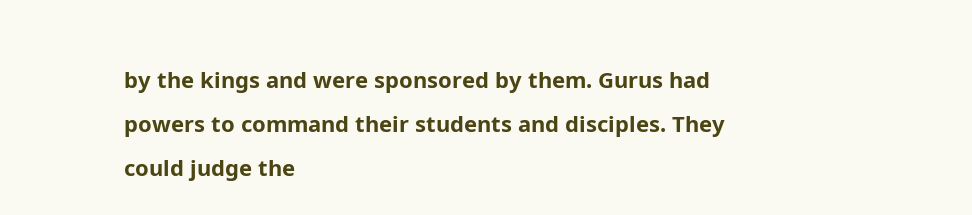by the kings and were sponsored by them. Gurus had powers to command their students and disciples. They could judge the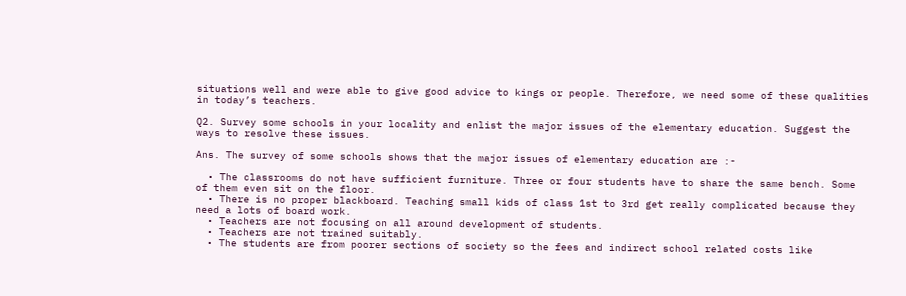situations well and were able to give good advice to kings or people. Therefore, we need some of these qualities in today’s teachers.

Q2. Survey some schools in your locality and enlist the major issues of the elementary education. Suggest the ways to resolve these issues.

Ans. The survey of some schools shows that the major issues of elementary education are :-

  • The classrooms do not have sufficient furniture. Three or four students have to share the same bench. Some of them even sit on the floor.
  • There is no proper blackboard. Teaching small kids of class 1st to 3rd get really complicated because they need a lots of board work.
  • Teachers are not focusing on all around development of students.
  • Teachers are not trained suitably.
  • The students are from poorer sections of society so the fees and indirect school related costs like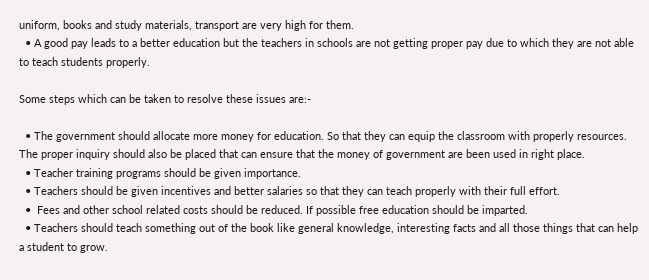uniform, books and study materials, transport are very high for them.
  • A good pay leads to a better education but the teachers in schools are not getting proper pay due to which they are not able to teach students properly.

Some steps which can be taken to resolve these issues are:-

  • The government should allocate more money for education. So that they can equip the classroom with properly resources. The proper inquiry should also be placed that can ensure that the money of government are been used in right place.
  • Teacher training programs should be given importance.
  • Teachers should be given incentives and better salaries so that they can teach properly with their full effort.
  •  Fees and other school related costs should be reduced. If possible free education should be imparted.
  • Teachers should teach something out of the book like general knowledge, interesting facts and all those things that can help a student to grow.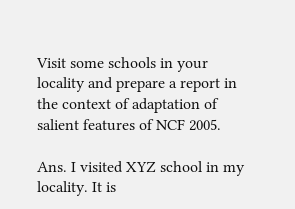Visit some schools in your locality and prepare a report in the context of adaptation of salient features of NCF 2005.

Ans. I visited XYZ school in my locality. It is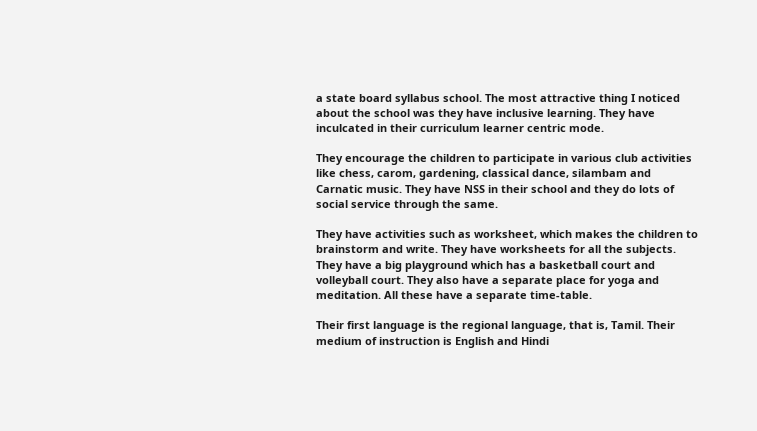a state board syllabus school. The most attractive thing I noticed about the school was they have inclusive learning. They have inculcated in their curriculum learner centric mode.

They encourage the children to participate in various club activities like chess, carom, gardening, classical dance, silambam and Carnatic music. They have NSS in their school and they do lots of social service through the same.

They have activities such as worksheet, which makes the children to brainstorm and write. They have worksheets for all the subjects. They have a big playground which has a basketball court and volleyball court. They also have a separate place for yoga and meditation. All these have a separate time-table.

Their first language is the regional language, that is, Tamil. Their medium of instruction is English and Hindi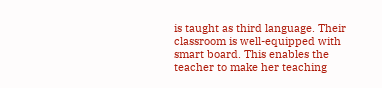is taught as third language. Their classroom is well-equipped with smart board. This enables the teacher to make her teaching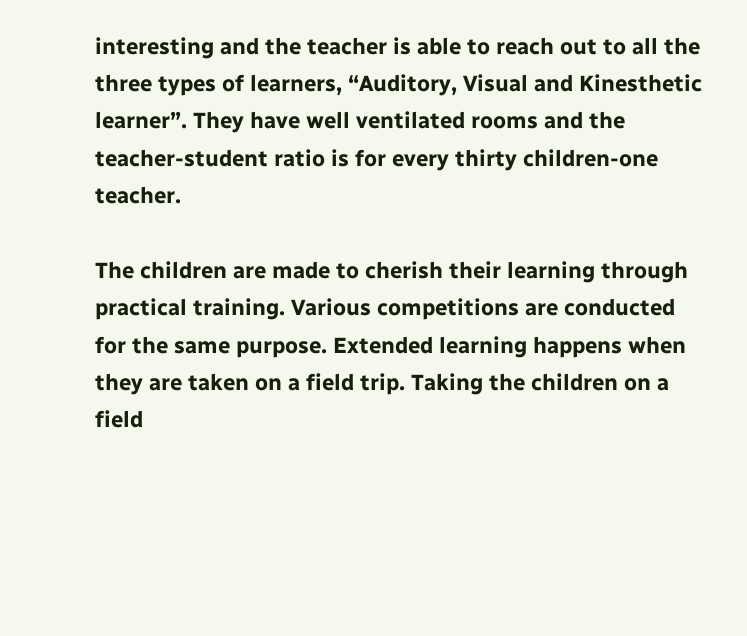interesting and the teacher is able to reach out to all the three types of learners, “Auditory, Visual and Kinesthetic learner”. They have well ventilated rooms and the teacher-student ratio is for every thirty children-one teacher.

The children are made to cherish their learning through practical training. Various competitions are conducted for the same purpose. Extended learning happens when they are taken on a field trip. Taking the children on a field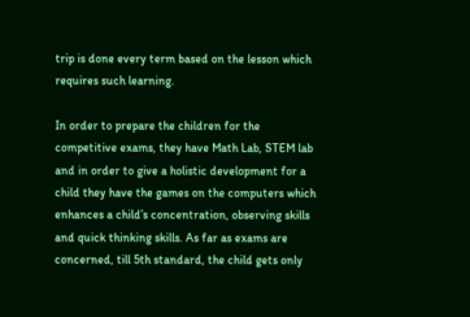trip is done every term based on the lesson which requires such learning.

In order to prepare the children for the competitive exams, they have Math Lab, STEM lab and in order to give a holistic development for a child they have the games on the computers which enhances a child’s concentration, observing skills and quick thinking skills. As far as exams are concerned, till 5th standard, the child gets only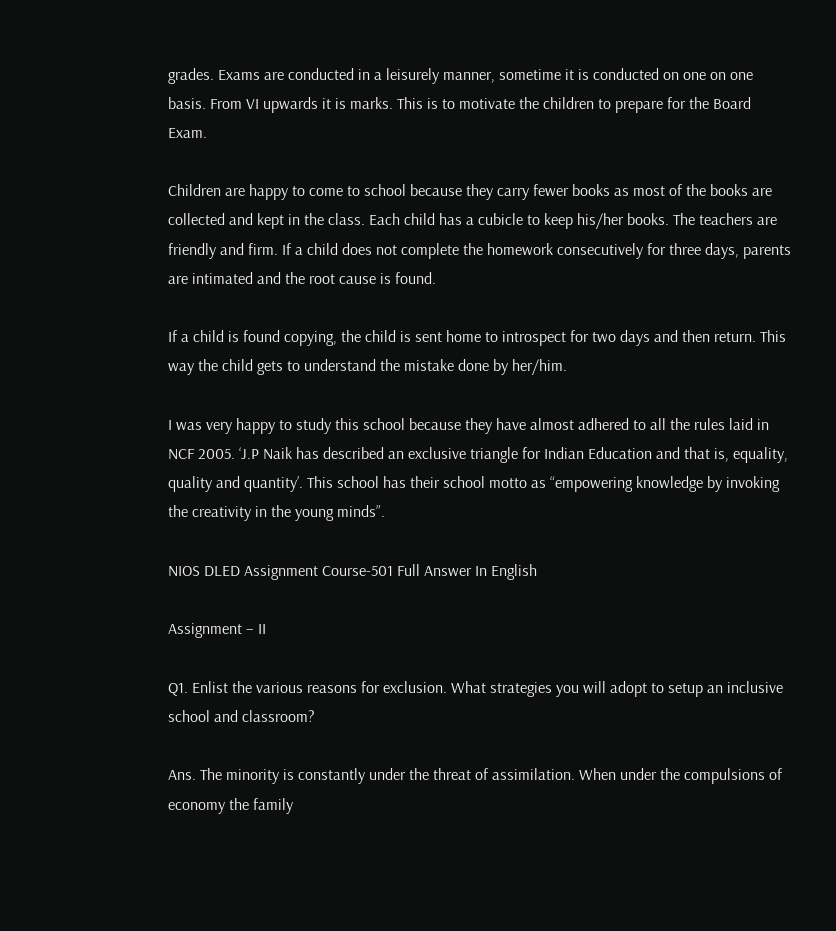grades. Exams are conducted in a leisurely manner, sometime it is conducted on one on one basis. From VI upwards it is marks. This is to motivate the children to prepare for the Board Exam.

Children are happy to come to school because they carry fewer books as most of the books are collected and kept in the class. Each child has a cubicle to keep his/her books. The teachers are friendly and firm. If a child does not complete the homework consecutively for three days, parents are intimated and the root cause is found.

If a child is found copying, the child is sent home to introspect for two days and then return. This way the child gets to understand the mistake done by her/him.

I was very happy to study this school because they have almost adhered to all the rules laid in NCF 2005. ‘J.P Naik has described an exclusive triangle for Indian Education and that is, equality, quality and quantity’. This school has their school motto as “empowering knowledge by invoking the creativity in the young minds”.

NIOS DLED Assignment Course-501 Full Answer In English

Assignment – II

Q1. Enlist the various reasons for exclusion. What strategies you will adopt to setup an inclusive school and classroom?

Ans. The minority is constantly under the threat of assimilation. When under the compulsions of economy the family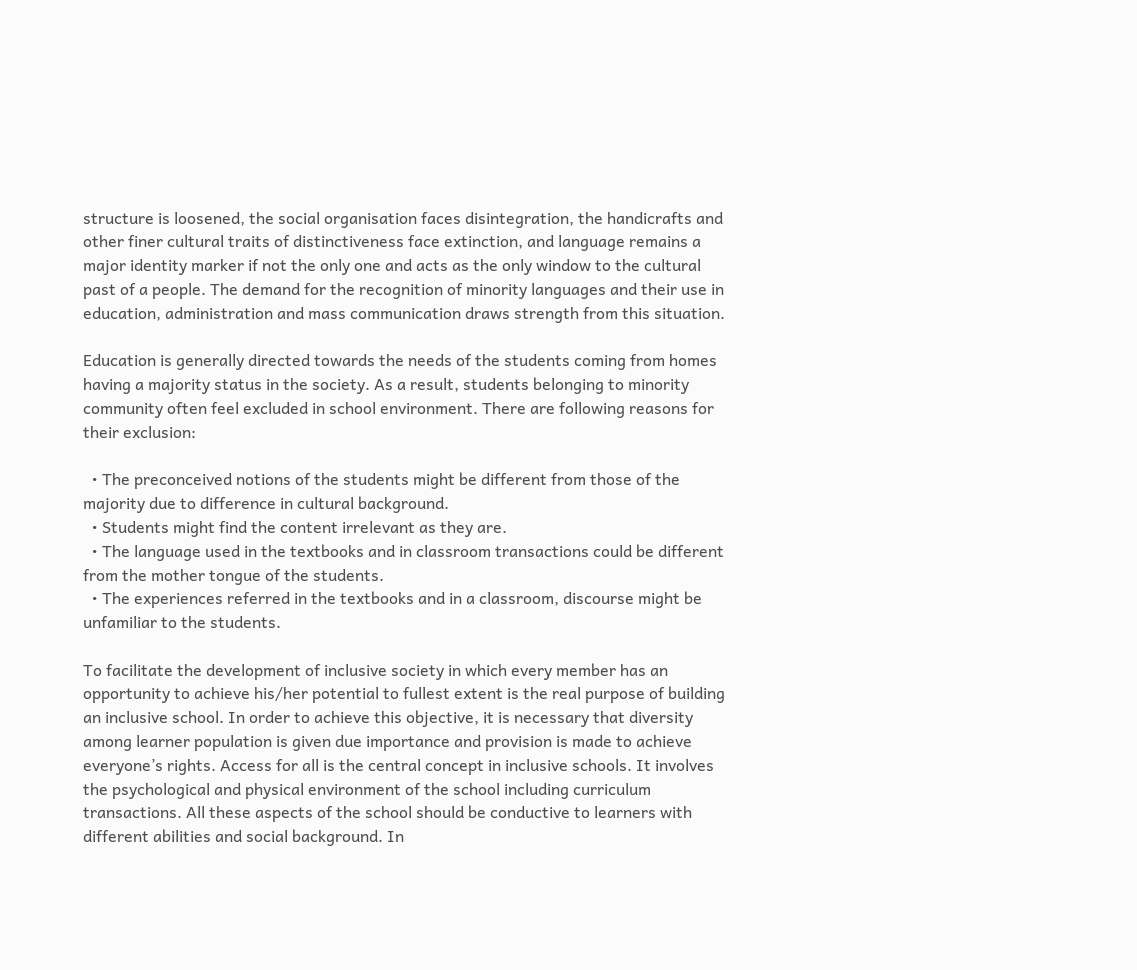structure is loosened, the social organisation faces disintegration, the handicrafts and other finer cultural traits of distinctiveness face extinction, and language remains a major identity marker if not the only one and acts as the only window to the cultural past of a people. The demand for the recognition of minority languages and their use in education, administration and mass communication draws strength from this situation.

Education is generally directed towards the needs of the students coming from homes having a majority status in the society. As a result, students belonging to minority community often feel excluded in school environment. There are following reasons for their exclusion:

  • The preconceived notions of the students might be different from those of the majority due to difference in cultural background.
  • Students might find the content irrelevant as they are.
  • The language used in the textbooks and in classroom transactions could be different from the mother tongue of the students.
  • The experiences referred in the textbooks and in a classroom, discourse might be unfamiliar to the students.

To facilitate the development of inclusive society in which every member has an opportunity to achieve his/her potential to fullest extent is the real purpose of building an inclusive school. In order to achieve this objective, it is necessary that diversity among learner population is given due importance and provision is made to achieve everyone’s rights. Access for all is the central concept in inclusive schools. It involves the psychological and physical environment of the school including curriculum transactions. All these aspects of the school should be conductive to learners with different abilities and social background. In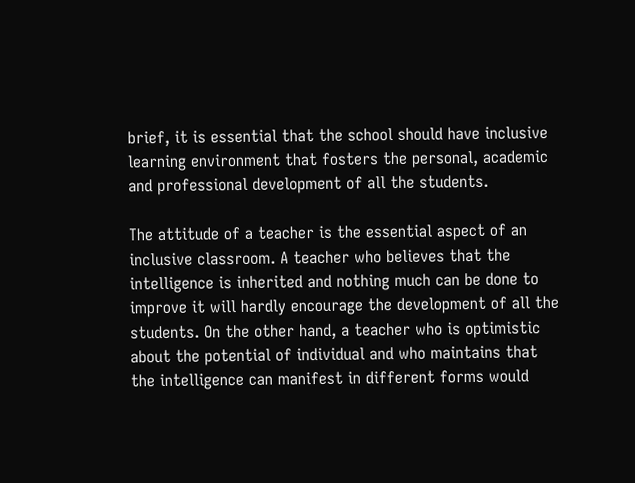brief, it is essential that the school should have inclusive learning environment that fosters the personal, academic and professional development of all the students.

The attitude of a teacher is the essential aspect of an inclusive classroom. A teacher who believes that the intelligence is inherited and nothing much can be done to improve it will hardly encourage the development of all the students. On the other hand, a teacher who is optimistic about the potential of individual and who maintains that the intelligence can manifest in different forms would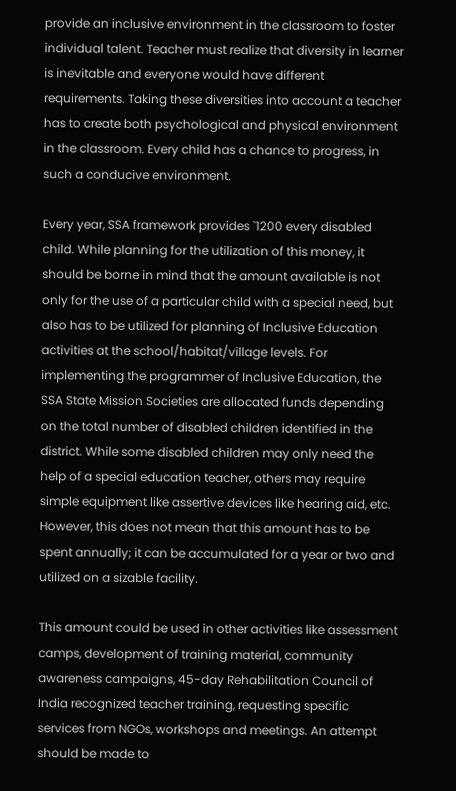provide an inclusive environment in the classroom to foster individual talent. Teacher must realize that diversity in learner is inevitable and everyone would have different requirements. Taking these diversities into account a teacher has to create both psychological and physical environment in the classroom. Every child has a chance to progress, in such a conducive environment.

Every year, SSA framework provides `1200 every disabled child. While planning for the utilization of this money, it should be borne in mind that the amount available is not only for the use of a particular child with a special need, but also has to be utilized for planning of Inclusive Education activities at the school/habitat/village levels. For implementing the programmer of Inclusive Education, the SSA State Mission Societies are allocated funds depending on the total number of disabled children identified in the district. While some disabled children may only need the help of a special education teacher, others may require simple equipment like assertive devices like hearing aid, etc. However, this does not mean that this amount has to be spent annually; it can be accumulated for a year or two and utilized on a sizable facility.

This amount could be used in other activities like assessment camps, development of training material, community awareness campaigns, 45-day Rehabilitation Council of India recognized teacher training, requesting specific services from NGOs, workshops and meetings. An attempt should be made to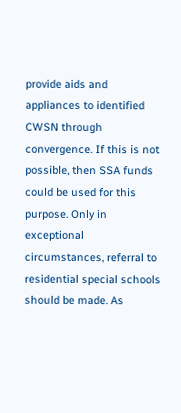provide aids and appliances to identified CWSN through convergence. If this is not possible, then SSA funds could be used for this purpose. Only in exceptional circumstances, referral to residential special schools should be made. As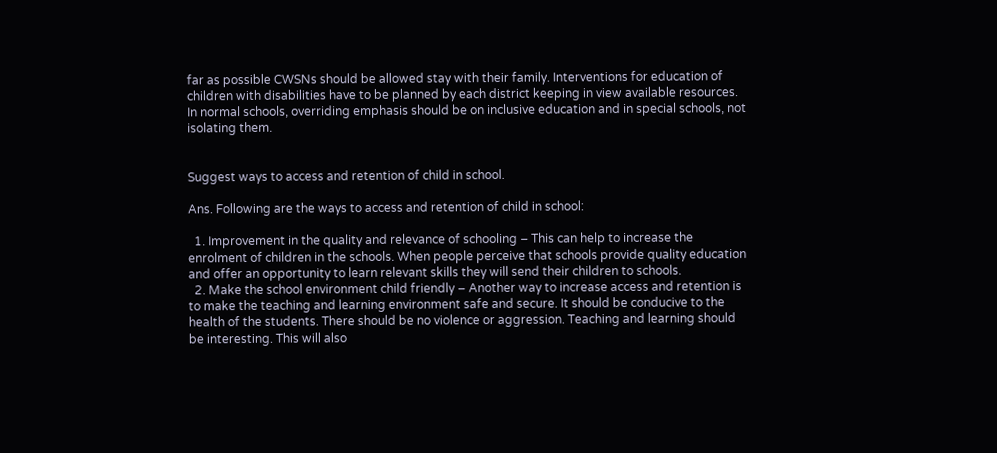far as possible CWSNs should be allowed stay with their family. Interventions for education of children with disabilities have to be planned by each district keeping in view available resources. In normal schools, overriding emphasis should be on inclusive education and in special schools, not isolating them.


Suggest ways to access and retention of child in school.

Ans. Following are the ways to access and retention of child in school:

  1. Improvement in the quality and relevance of schooling – This can help to increase the enrolment of children in the schools. When people perceive that schools provide quality education and offer an opportunity to learn relevant skills they will send their children to schools.
  2. Make the school environment child friendly – Another way to increase access and retention is to make the teaching and learning environment safe and secure. It should be conducive to the health of the students. There should be no violence or aggression. Teaching and learning should be interesting. This will also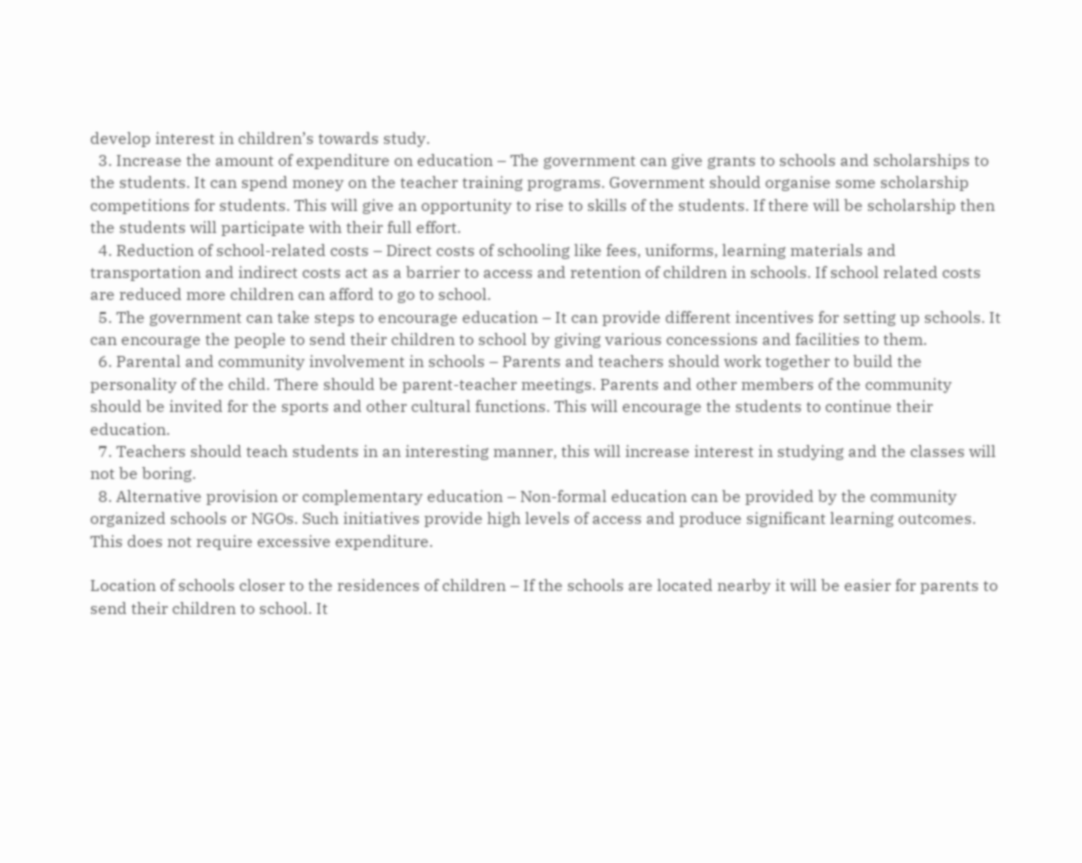develop interest in children’s towards study.
  3. Increase the amount of expenditure on education – The government can give grants to schools and scholarships to the students. It can spend money on the teacher training programs. Government should organise some scholarship competitions for students. This will give an opportunity to rise to skills of the students. If there will be scholarship then the students will participate with their full effort.
  4. Reduction of school-related costs – Direct costs of schooling like fees, uniforms, learning materials and transportation and indirect costs act as a barrier to access and retention of children in schools. If school related costs are reduced more children can afford to go to school.
  5. The government can take steps to encourage education – It can provide different incentives for setting up schools. It can encourage the people to send their children to school by giving various concessions and facilities to them.
  6. Parental and community involvement in schools – Parents and teachers should work together to build the personality of the child. There should be parent-teacher meetings. Parents and other members of the community should be invited for the sports and other cultural functions. This will encourage the students to continue their education.
  7. Teachers should teach students in an interesting manner, this will increase interest in studying and the classes will not be boring.
  8. Alternative provision or complementary education – Non-formal education can be provided by the community organized schools or NGOs. Such initiatives provide high levels of access and produce significant learning outcomes. This does not require excessive expenditure.

Location of schools closer to the residences of children – If the schools are located nearby it will be easier for parents to send their children to school. It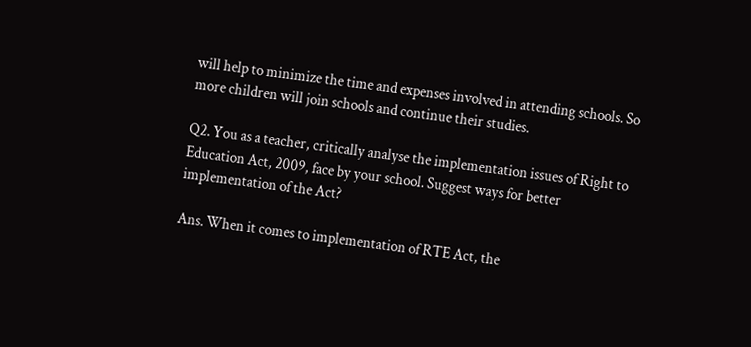will help to minimize the time and expenses involved in attending schools. So more children will join schools and continue their studies.

Q2. You as a teacher, critically analyse the implementation issues of Right to Education Act, 2009, face by your school. Suggest ways for better implementation of the Act?

Ans. When it comes to implementation of RTE Act, the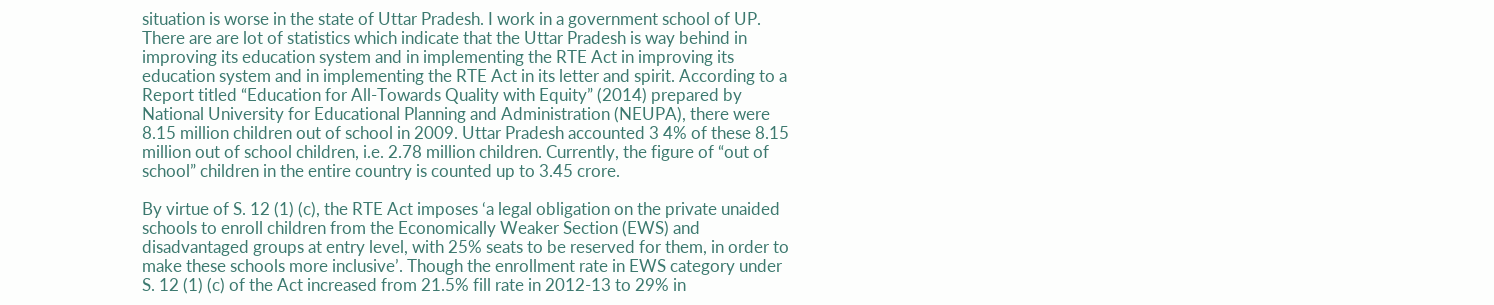situation is worse in the state of Uttar Pradesh. I work in a government school of UP. There are are lot of statistics which indicate that the Uttar Pradesh is way behind in improving its education system and in implementing the RTE Act in improving its education system and in implementing the RTE Act in its letter and spirit. According to a Report titled “Education for All-Towards Quality with Equity” (2014) prepared by National University for Educational Planning and Administration (NEUPA), there were 8.15 million children out of school in 2009. Uttar Pradesh accounted 3 4% of these 8.15 million out of school children, i.e. 2.78 million children. Currently, the figure of “out of school” children in the entire country is counted up to 3.45 crore.

By virtue of S. 12 (1) (c), the RTE Act imposes ‘a legal obligation on the private unaided schools to enroll children from the Economically Weaker Section (EWS) and disadvantaged groups at entry level, with 25% seats to be reserved for them, in order to make these schools more inclusive’. Though the enrollment rate in EWS category under S. 12 (1) (c) of the Act increased from 21.5% fill rate in 2012-13 to 29% in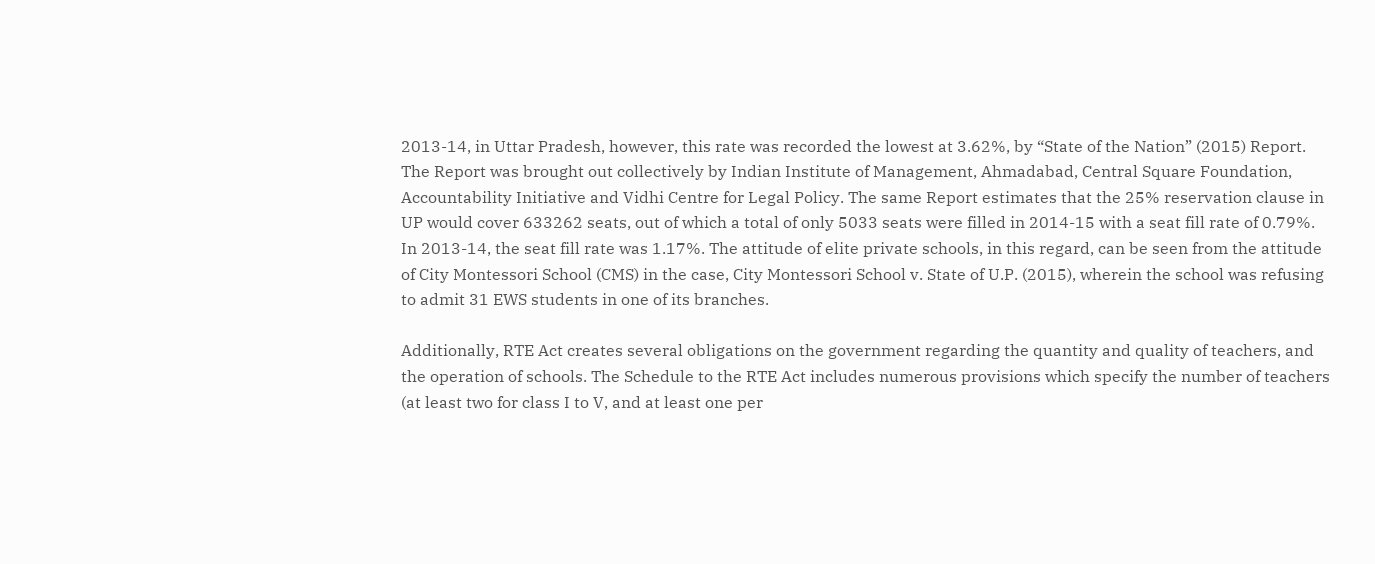2013-14, in Uttar Pradesh, however, this rate was recorded the lowest at 3.62%, by “State of the Nation” (2015) Report. The Report was brought out collectively by Indian Institute of Management, Ahmadabad, Central Square Foundation, Accountability Initiative and Vidhi Centre for Legal Policy. The same Report estimates that the 25% reservation clause in UP would cover 633262 seats, out of which a total of only 5033 seats were filled in 2014-15 with a seat fill rate of 0.79%. In 2013-14, the seat fill rate was 1.17%. The attitude of elite private schools, in this regard, can be seen from the attitude of City Montessori School (CMS) in the case, City Montessori School v. State of U.P. (2015), wherein the school was refusing to admit 31 EWS students in one of its branches.

Additionally, RTE Act creates several obligations on the government regarding the quantity and quality of teachers, and the operation of schools. The Schedule to the RTE Act includes numerous provisions which specify the number of teachers (at least two for class I to V, and at least one per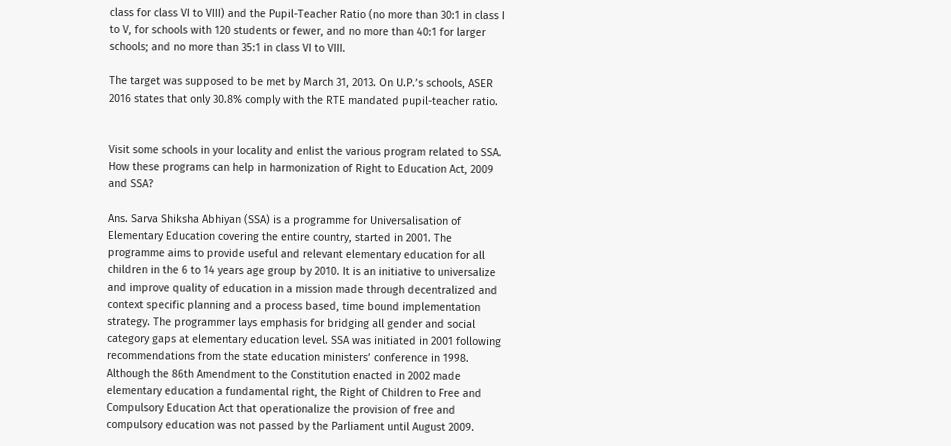class for class VI to VIII) and the Pupil-Teacher Ratio (no more than 30:1 in class I to V, for schools with 120 students or fewer, and no more than 40:1 for larger schools; and no more than 35:1 in class VI to VIII.

The target was supposed to be met by March 31, 2013. On U.P.’s schools, ASER 2016 states that only 30.8% comply with the RTE mandated pupil-teacher ratio.


Visit some schools in your locality and enlist the various program related to SSA. How these programs can help in harmonization of Right to Education Act, 2009 and SSA?

Ans. Sarva Shiksha Abhiyan (SSA) is a programme for Universalisation of Elementary Education covering the entire country, started in 2001. The programme aims to provide useful and relevant elementary education for all children in the 6 to 14 years age group by 2010. It is an initiative to universalize and improve quality of education in a mission made through decentralized and context specific planning and a process based, time bound implementation strategy. The programmer lays emphasis for bridging all gender and social category gaps at elementary education level. SSA was initiated in 2001 following recommendations from the state education ministers’ conference in 1998. Although the 86th Amendment to the Constitution enacted in 2002 made elementary education a fundamental right, the Right of Children to Free and Compulsory Education Act that operationalize the provision of free and compulsory education was not passed by the Parliament until August 2009.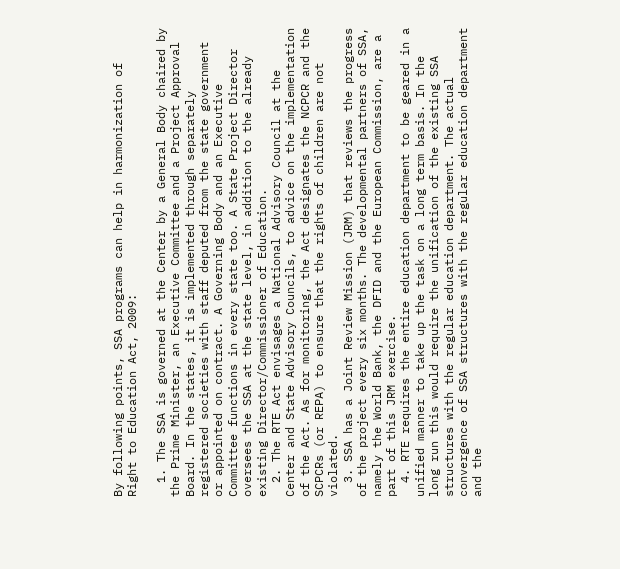By following points, SSA programs can help in harmonization of Right to Education Act, 2009:

  1. The SSA is governed at the Center by a General Body chaired by the Prime Minister, an Executive Committee and a Project Approval Board. In the states, it is implemented through separately registered societies with staff deputed from the state government or appointed on contract. A Governing Body and an Executive Committee functions in every state too. A State Project Director oversees the SSA at the state level, in addition to the already existing Director/Commissioner of Education.
  2. The RTE Act envisages a National Advisory Council at the Center and State Advisory Councils, to advice on the implementation of the Act. As for monitoring, the Act designates the NCPCR and the SCPCRs (or REPA) to ensure that the rights of children are not violated.
  3. SSA has a Joint Review Mission (JRM) that reviews the progress of the project every six months. The developmental partners of SSA, namely the World Bank, the DFID and the European Commission, are a part of this JRM exercise.
  4. RTE requires the entire education department to be geared in a unified manner to take up the task on a long term basis. In the long run this would require the unification of the existing SSA structures with the regular education department. The actual convergence of SSA structures with the regular education department and the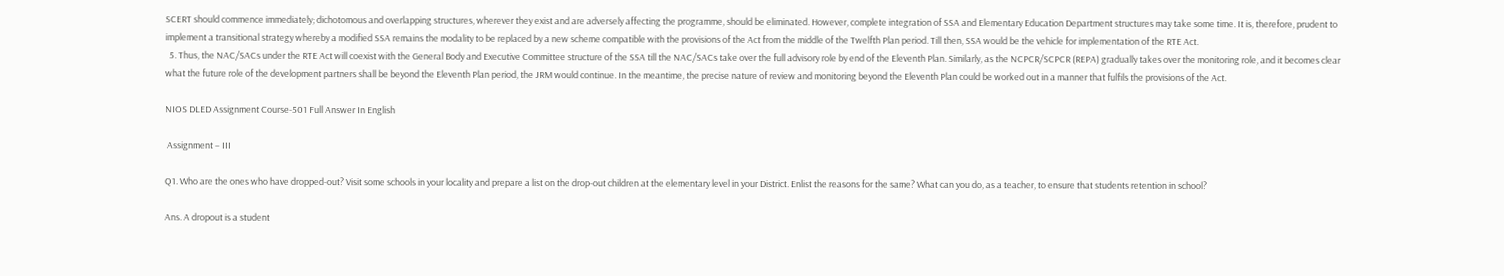SCERT should commence immediately; dichotomous and overlapping structures, wherever they exist and are adversely affecting the programme, should be eliminated. However, complete integration of SSA and Elementary Education Department structures may take some time. It is, therefore, prudent to implement a transitional strategy whereby a modified SSA remains the modality to be replaced by a new scheme compatible with the provisions of the Act from the middle of the Twelfth Plan period. Till then, SSA would be the vehicle for implementation of the RTE Act.
  5. Thus, the NAC/SACs under the RTE Act will coexist with the General Body and Executive Committee structure of the SSA till the NAC/SACs take over the full advisory role by end of the Eleventh Plan. Similarly, as the NCPCR/SCPCR (REPA) gradually takes over the monitoring role, and it becomes clear what the future role of the development partners shall be beyond the Eleventh Plan period, the JRM would continue. In the meantime, the precise nature of review and monitoring beyond the Eleventh Plan could be worked out in a manner that fulfils the provisions of the Act.

NIOS DLED Assignment Course-501 Full Answer In English

 Assignment – III

Q1. Who are the ones who have dropped-out? Visit some schools in your locality and prepare a list on the drop-out children at the elementary level in your District. Enlist the reasons for the same? What can you do, as a teacher, to ensure that students retention in school?

Ans. A dropout is a student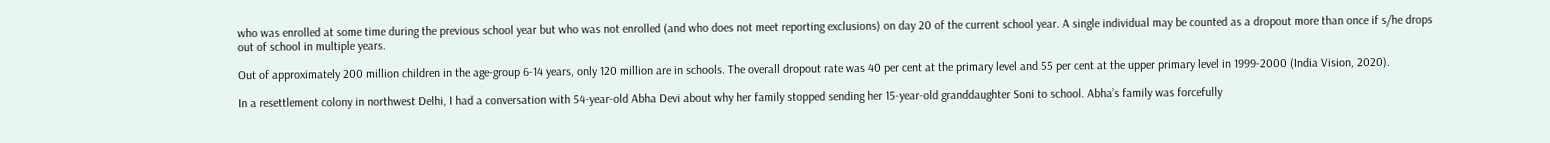who was enrolled at some time during the previous school year but who was not enrolled (and who does not meet reporting exclusions) on day 20 of the current school year. A single individual may be counted as a dropout more than once if s/he drops out of school in multiple years.

Out of approximately 200 million children in the age-group 6-14 years, only 120 million are in schools. The overall dropout rate was 40 per cent at the primary level and 55 per cent at the upper primary level in 1999-2000 (India Vision, 2020).

In a resettlement colony in northwest Delhi, I had a conversation with 54-year-old Abha Devi about why her family stopped sending her 15-year-old granddaughter Soni to school. Abha’s family was forcefully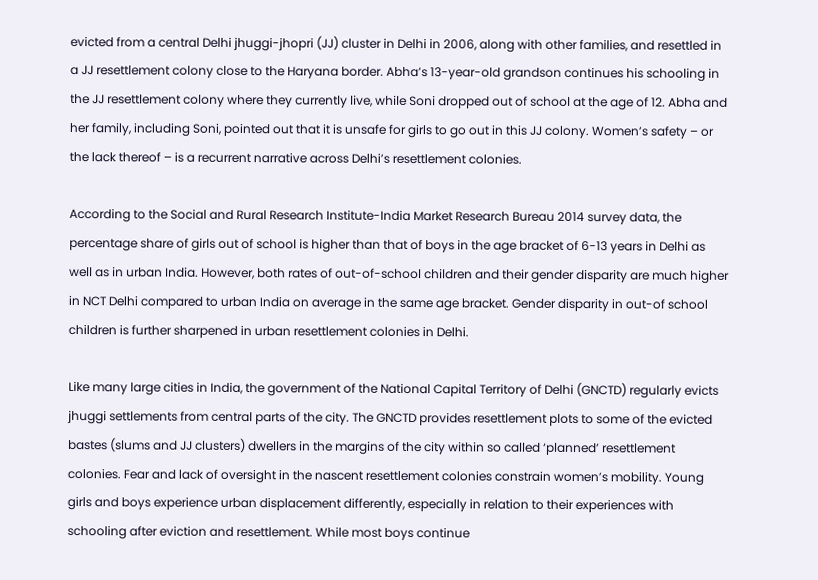evicted from a central Delhi jhuggi-jhopri (JJ) cluster in Delhi in 2006, along with other families, and resettled in a JJ resettlement colony close to the Haryana border. Abha’s 13-year-old grandson continues his schooling in the JJ resettlement colony where they currently live, while Soni dropped out of school at the age of 12. Abha and her family, including Soni, pointed out that it is unsafe for girls to go out in this JJ colony. Women’s safety – or the lack thereof – is a recurrent narrative across Delhi’s resettlement colonies.

According to the Social and Rural Research Institute-India Market Research Bureau 2014 survey data, the percentage share of girls out of school is higher than that of boys in the age bracket of 6-13 years in Delhi as well as in urban India. However, both rates of out-of-school children and their gender disparity are much higher in NCT Delhi compared to urban India on average in the same age bracket. Gender disparity in out-of school children is further sharpened in urban resettlement colonies in Delhi.

Like many large cities in India, the government of the National Capital Territory of Delhi (GNCTD) regularly evicts jhuggi settlements from central parts of the city. The GNCTD provides resettlement plots to some of the evicted bastes (slums and JJ clusters) dwellers in the margins of the city within so called ‘planned’ resettlement colonies. Fear and lack of oversight in the nascent resettlement colonies constrain women’s mobility. Young girls and boys experience urban displacement differently, especially in relation to their experiences with schooling after eviction and resettlement. While most boys continue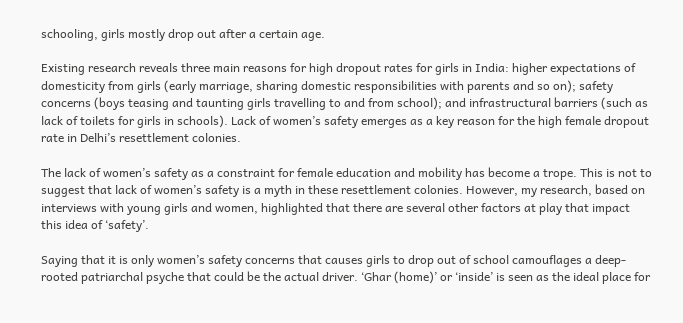schooling, girls mostly drop out after a certain age.

Existing research reveals three main reasons for high dropout rates for girls in India: higher expectations of domesticity from girls (early marriage, sharing domestic responsibilities with parents and so on); safety concerns (boys teasing and taunting girls travelling to and from school); and infrastructural barriers (such as lack of toilets for girls in schools). Lack of women’s safety emerges as a key reason for the high female dropout rate in Delhi’s resettlement colonies.

The lack of women’s safety as a constraint for female education and mobility has become a trope. This is not to suggest that lack of women’s safety is a myth in these resettlement colonies. However, my research, based on interviews with young girls and women, highlighted that there are several other factors at play that impact this idea of ‘safety’.

Saying that it is only women’s safety concerns that causes girls to drop out of school camouflages a deep-rooted patriarchal psyche that could be the actual driver. ‘Ghar (home)’ or ‘inside’ is seen as the ideal place for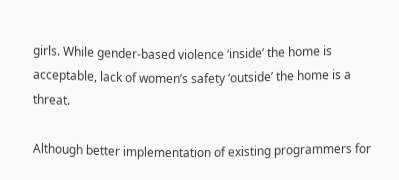girls. While gender-based violence ‘inside’ the home is acceptable, lack of women’s safety ‘outside’ the home is a threat.

Although better implementation of existing programmers for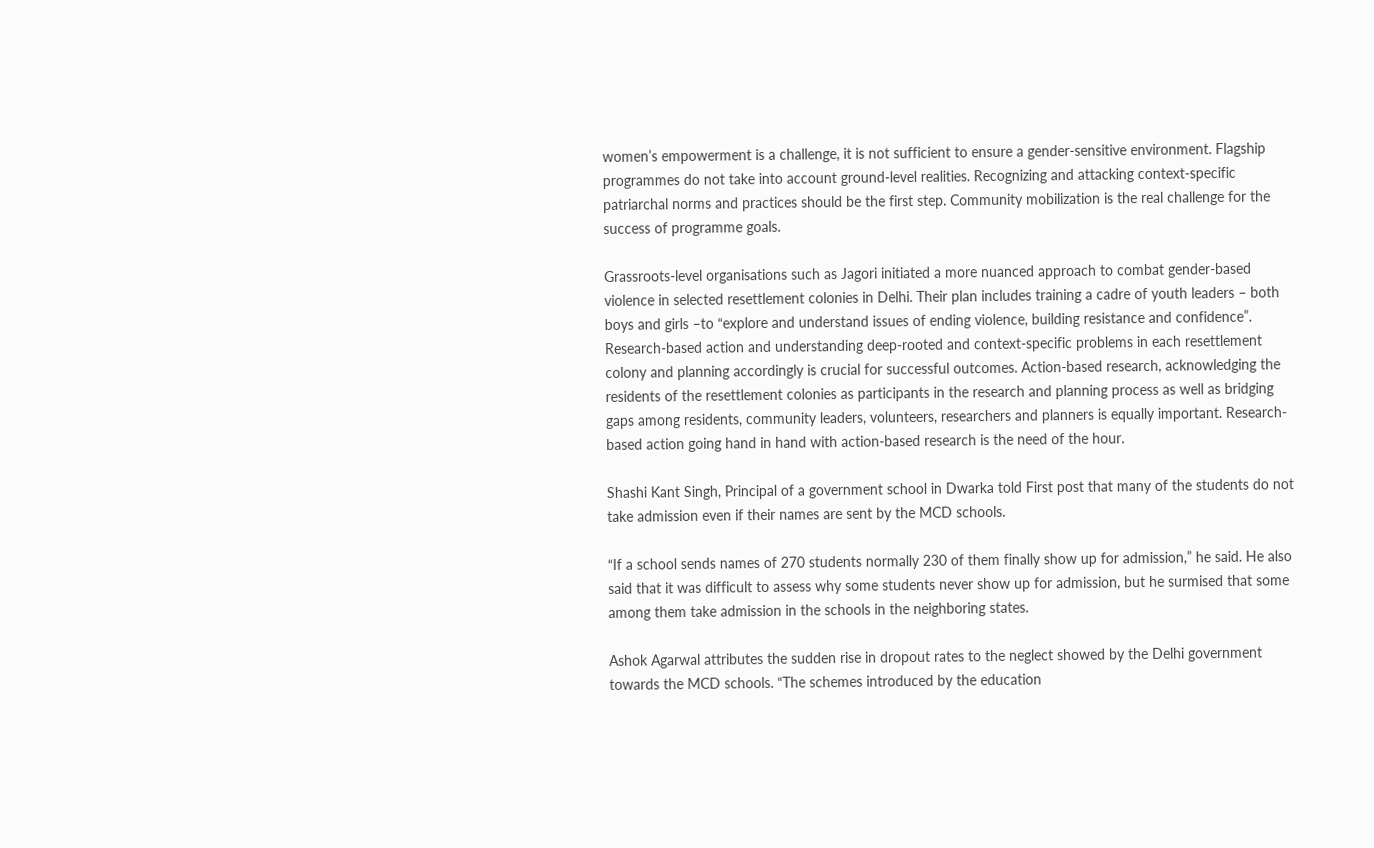women’s empowerment is a challenge, it is not sufficient to ensure a gender-sensitive environment. Flagship programmes do not take into account ground-level realities. Recognizing and attacking context-specific patriarchal norms and practices should be the first step. Community mobilization is the real challenge for the success of programme goals.

Grassroots-level organisations such as Jagori initiated a more nuanced approach to combat gender-based violence in selected resettlement colonies in Delhi. Their plan includes training a cadre of youth leaders – both boys and girls –to “explore and understand issues of ending violence, building resistance and confidence”. Research-based action and understanding deep-rooted and context-specific problems in each resettlement colony and planning accordingly is crucial for successful outcomes. Action-based research, acknowledging the residents of the resettlement colonies as participants in the research and planning process as well as bridging gaps among residents, community leaders, volunteers, researchers and planners is equally important. Research-based action going hand in hand with action-based research is the need of the hour.

Shashi Kant Singh, Principal of a government school in Dwarka told First post that many of the students do not take admission even if their names are sent by the MCD schools.

“If a school sends names of 270 students normally 230 of them finally show up for admission,” he said. He also said that it was difficult to assess why some students never show up for admission, but he surmised that some among them take admission in the schools in the neighboring states.

Ashok Agarwal attributes the sudden rise in dropout rates to the neglect showed by the Delhi government towards the MCD schools. “The schemes introduced by the education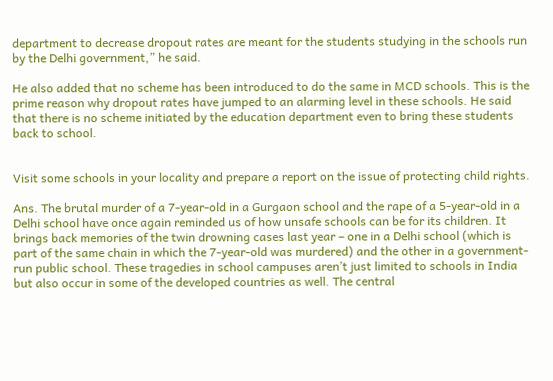department to decrease dropout rates are meant for the students studying in the schools run by the Delhi government,” he said.

He also added that no scheme has been introduced to do the same in MCD schools. This is the prime reason why dropout rates have jumped to an alarming level in these schools. He said that there is no scheme initiated by the education department even to bring these students back to school.


Visit some schools in your locality and prepare a report on the issue of protecting child rights.

Ans. The brutal murder of a 7-year-old in a Gurgaon school and the rape of a 5-year-old in a Delhi school have once again reminded us of how unsafe schools can be for its children. It brings back memories of the twin drowning cases last year – one in a Delhi school (which is part of the same chain in which the 7-year-old was murdered) and the other in a government-run public school. These tragedies in school campuses aren’t just limited to schools in India but also occur in some of the developed countries as well. The central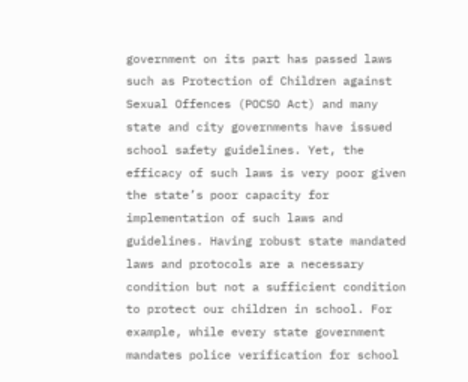government on its part has passed laws such as Protection of Children against Sexual Offences (POCSO Act) and many state and city governments have issued school safety guidelines. Yet, the efficacy of such laws is very poor given the state’s poor capacity for implementation of such laws and guidelines. Having robust state mandated laws and protocols are a necessary condition but not a sufficient condition to protect our children in school. For example, while every state government mandates police verification for school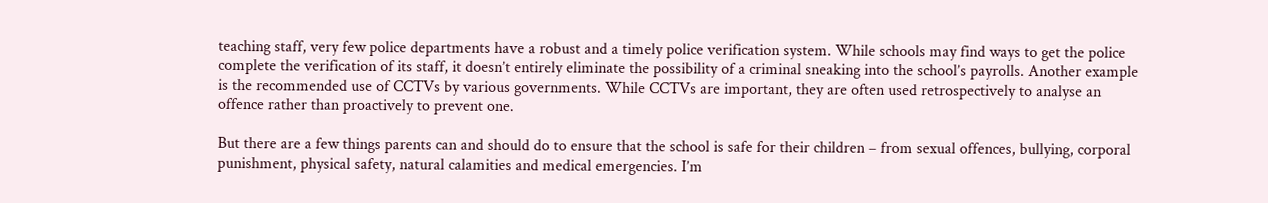teaching staff, very few police departments have a robust and a timely police verification system. While schools may find ways to get the police complete the verification of its staff, it doesn’t entirely eliminate the possibility of a criminal sneaking into the school’s payrolls. Another example is the recommended use of CCTVs by various governments. While CCTVs are important, they are often used retrospectively to analyse an offence rather than proactively to prevent one.

But there are a few things parents can and should do to ensure that the school is safe for their children – from sexual offences, bullying, corporal punishment, physical safety, natural calamities and medical emergencies. I’m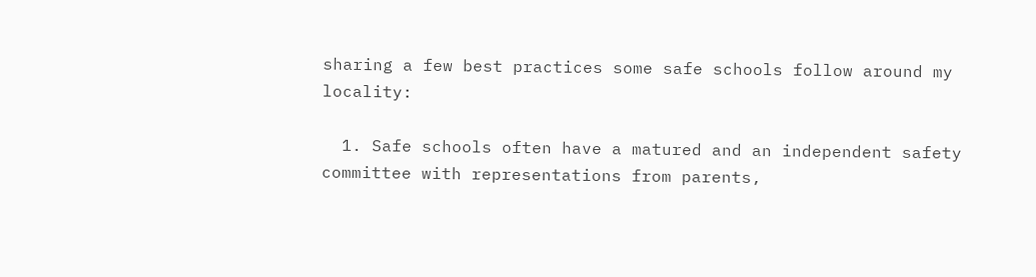sharing a few best practices some safe schools follow around my locality:

  1. Safe schools often have a matured and an independent safety committee with representations from parents,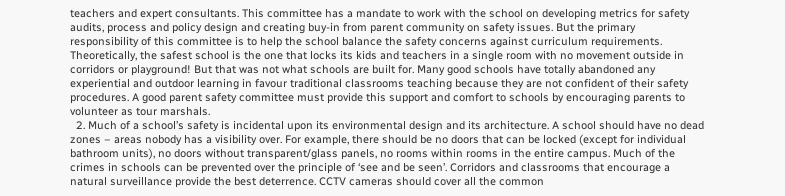teachers and expert consultants. This committee has a mandate to work with the school on developing metrics for safety audits, process and policy design and creating buy-in from parent community on safety issues. But the primary responsibility of this committee is to help the school balance the safety concerns against curriculum requirements. Theoretically, the safest school is the one that locks its kids and teachers in a single room with no movement outside in corridors or playground! But that was not what schools are built for. Many good schools have totally abandoned any experiential and outdoor learning in favour traditional classrooms teaching because they are not confident of their safety procedures. A good parent safety committee must provide this support and comfort to schools by encouraging parents to volunteer as tour marshals.
  2. Much of a school’s safety is incidental upon its environmental design and its architecture. A school should have no dead zones – areas nobody has a visibility over. For example, there should be no doors that can be locked (except for individual bathroom units), no doors without transparent/glass panels, no rooms within rooms in the entire campus. Much of the crimes in schools can be prevented over the principle of ‘see and be seen’. Corridors and classrooms that encourage a natural surveillance provide the best deterrence. CCTV cameras should cover all the common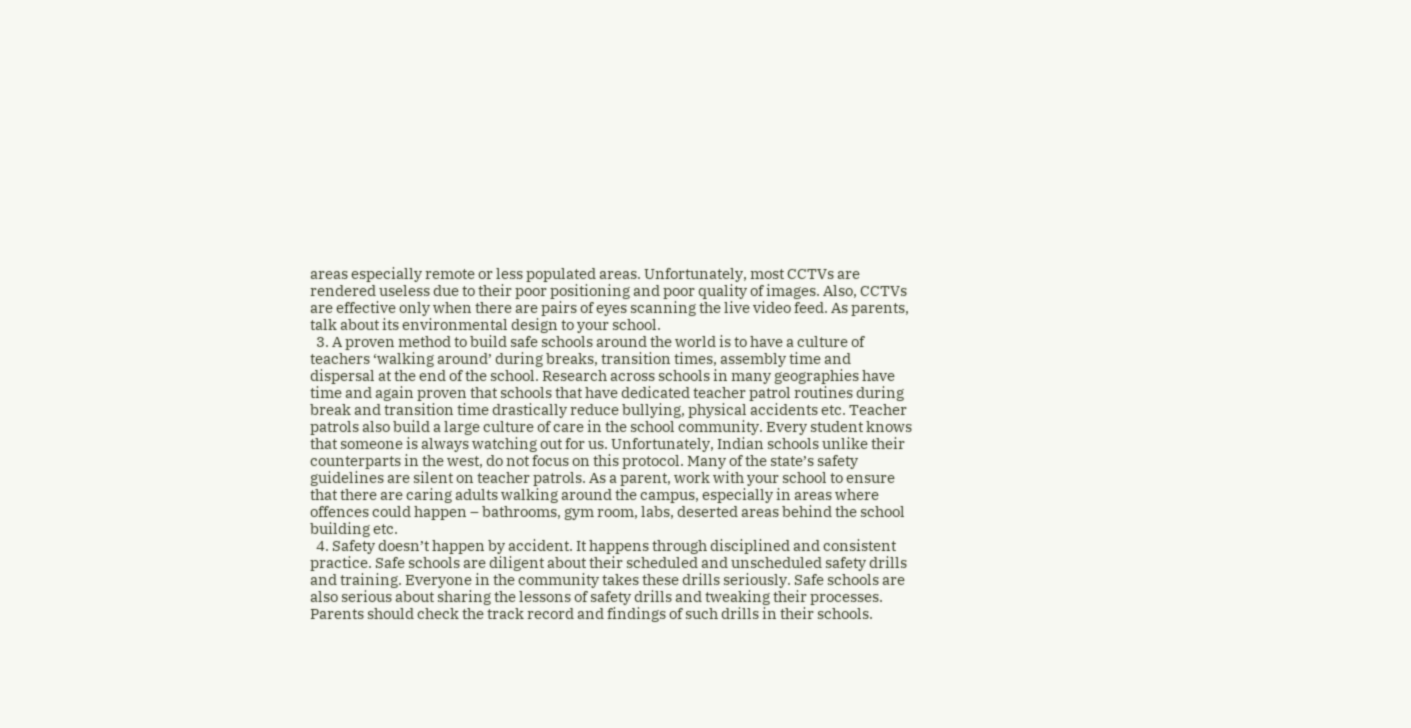areas especially remote or less populated areas. Unfortunately, most CCTVs are rendered useless due to their poor positioning and poor quality of images. Also, CCTVs are effective only when there are pairs of eyes scanning the live video feed. As parents, talk about its environmental design to your school.
  3. A proven method to build safe schools around the world is to have a culture of teachers ‘walking around’ during breaks, transition times, assembly time and dispersal at the end of the school. Research across schools in many geographies have time and again proven that schools that have dedicated teacher patrol routines during break and transition time drastically reduce bullying, physical accidents etc. Teacher patrols also build a large culture of care in the school community. Every student knows that someone is always watching out for us. Unfortunately, Indian schools unlike their counterparts in the west, do not focus on this protocol. Many of the state’s safety guidelines are silent on teacher patrols. As a parent, work with your school to ensure that there are caring adults walking around the campus, especially in areas where offences could happen – bathrooms, gym room, labs, deserted areas behind the school building etc.
  4. Safety doesn’t happen by accident. It happens through disciplined and consistent practice. Safe schools are diligent about their scheduled and unscheduled safety drills and training. Everyone in the community takes these drills seriously. Safe schools are also serious about sharing the lessons of safety drills and tweaking their processes. Parents should check the track record and findings of such drills in their schools.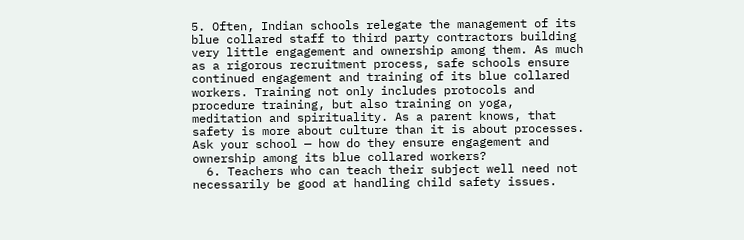5. Often, Indian schools relegate the management of its blue collared staff to third party contractors building very little engagement and ownership among them. As much as a rigorous recruitment process, safe schools ensure continued engagement and training of its blue collared workers. Training not only includes protocols and procedure training, but also training on yoga, meditation and spirituality. As a parent knows, that safety is more about culture than it is about processes. Ask your school — how do they ensure engagement and ownership among its blue collared workers?
  6. Teachers who can teach their subject well need not necessarily be good at handling child safety issues.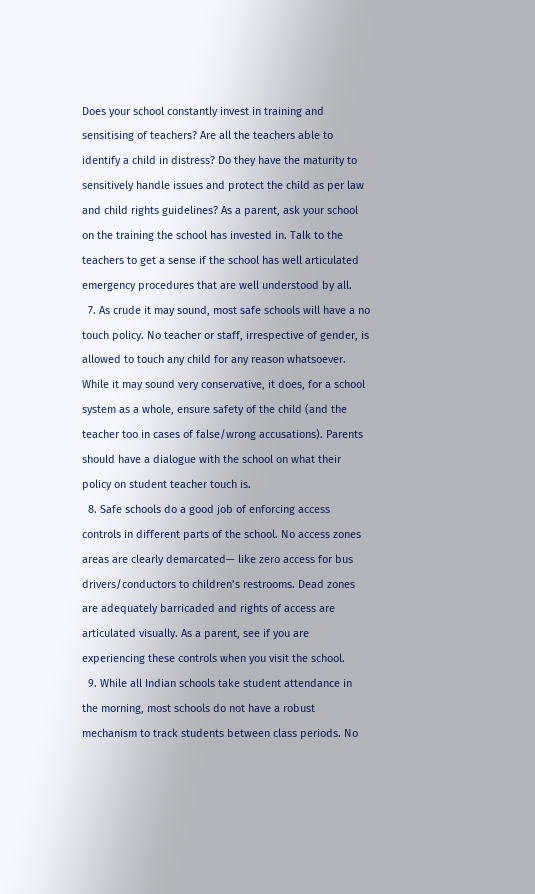Does your school constantly invest in training and sensitising of teachers? Are all the teachers able to identify a child in distress? Do they have the maturity to sensitively handle issues and protect the child as per law and child rights guidelines? As a parent, ask your school on the training the school has invested in. Talk to the teachers to get a sense if the school has well articulated emergency procedures that are well understood by all.
  7. As crude it may sound, most safe schools will have a no touch policy. No teacher or staff, irrespective of gender, is allowed to touch any child for any reason whatsoever. While it may sound very conservative, it does, for a school system as a whole, ensure safety of the child (and the teacher too in cases of false/wrong accusations). Parents should have a dialogue with the school on what their policy on student teacher touch is.
  8. Safe schools do a good job of enforcing access controls in different parts of the school. No access zones areas are clearly demarcated— like zero access for bus drivers/conductors to children’s restrooms. Dead zones are adequately barricaded and rights of access are articulated visually. As a parent, see if you are experiencing these controls when you visit the school.
  9. While all Indian schools take student attendance in the morning, most schools do not have a robust mechanism to track students between class periods. No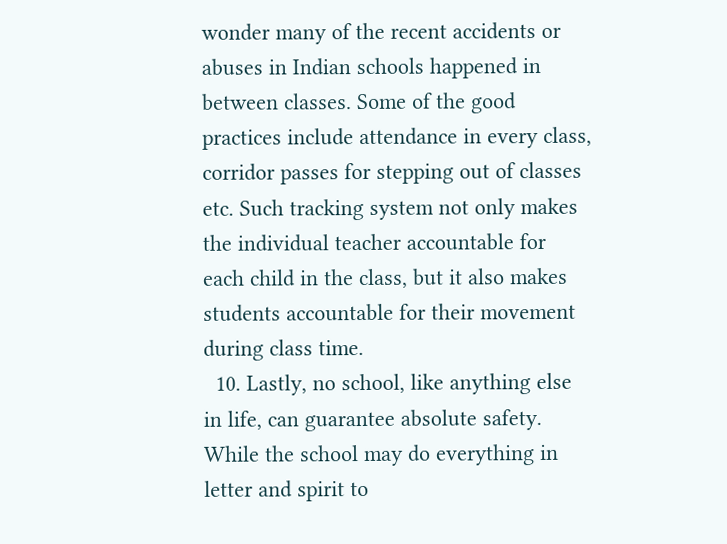wonder many of the recent accidents or abuses in Indian schools happened in between classes. Some of the good practices include attendance in every class, corridor passes for stepping out of classes etc. Such tracking system not only makes the individual teacher accountable for each child in the class, but it also makes students accountable for their movement during class time.
  10. Lastly, no school, like anything else in life, can guarantee absolute safety. While the school may do everything in letter and spirit to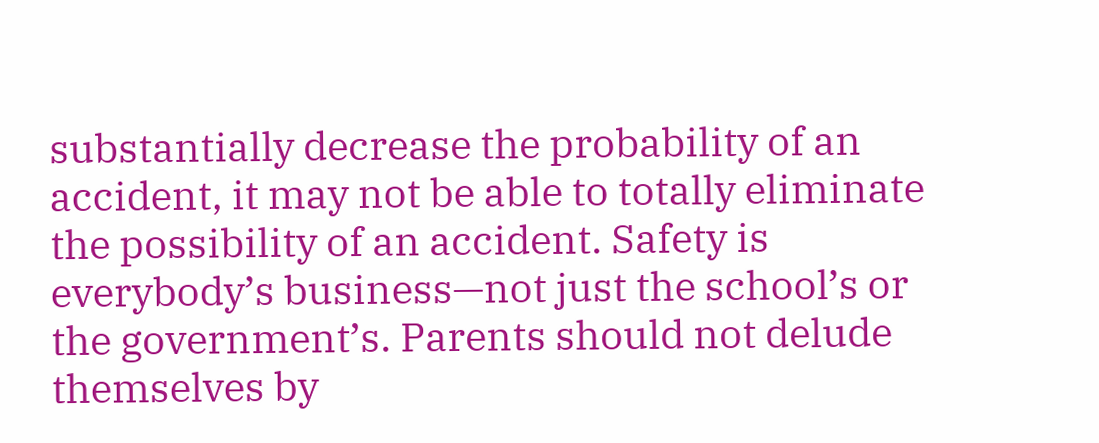substantially decrease the probability of an accident, it may not be able to totally eliminate the possibility of an accident. Safety is everybody’s business—not just the school’s or the government’s. Parents should not delude themselves by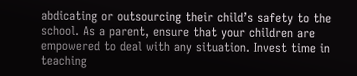abdicating or outsourcing their child’s safety to the school. As a parent, ensure that your children are empowered to deal with any situation. Invest time in teaching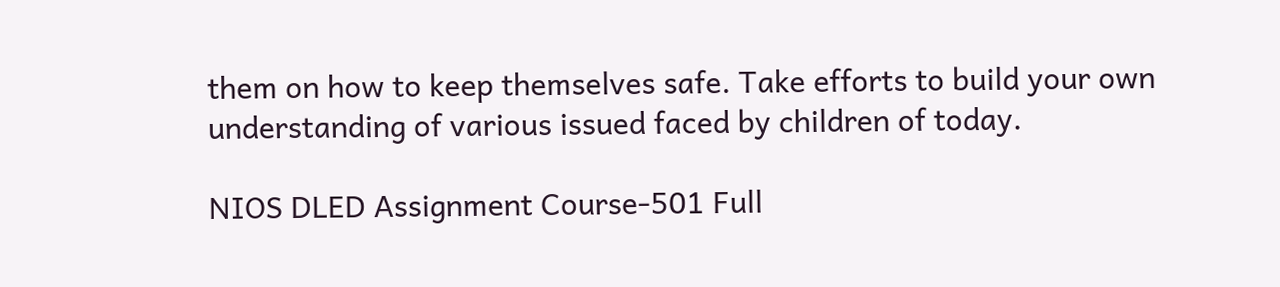them on how to keep themselves safe. Take efforts to build your own understanding of various issued faced by children of today.

NIOS DLED Assignment Course-501 Full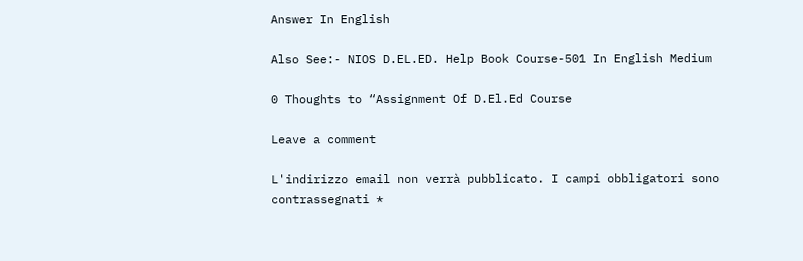Answer In English

Also See:- NIOS D.EL.ED. Help Book Course-501 In English Medium

0 Thoughts to “Assignment Of D.El.Ed Course

Leave a comment

L'indirizzo email non verrà pubblicato. I campi obbligatori sono contrassegnati *